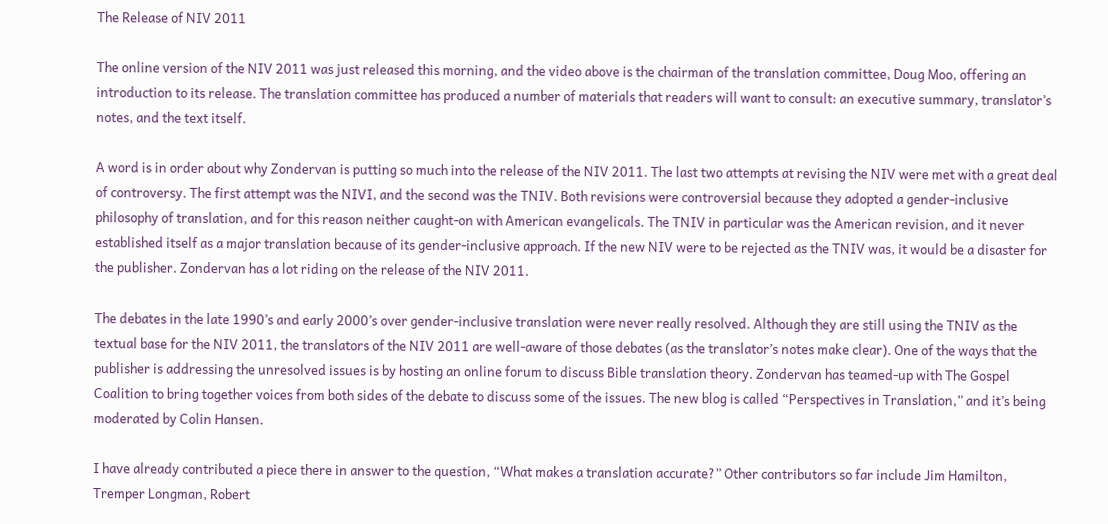The Release of NIV 2011

The online version of the NIV 2011 was just released this morning, and the video above is the chairman of the translation committee, Doug Moo, offering an introduction to its release. The translation committee has produced a number of materials that readers will want to consult: an executive summary, translator’s notes, and the text itself.

A word is in order about why Zondervan is putting so much into the release of the NIV 2011. The last two attempts at revising the NIV were met with a great deal of controversy. The first attempt was the NIVI, and the second was the TNIV. Both revisions were controversial because they adopted a gender-inclusive philosophy of translation, and for this reason neither caught-on with American evangelicals. The TNIV in particular was the American revision, and it never established itself as a major translation because of its gender-inclusive approach. If the new NIV were to be rejected as the TNIV was, it would be a disaster for the publisher. Zondervan has a lot riding on the release of the NIV 2011.

The debates in the late 1990’s and early 2000’s over gender-inclusive translation were never really resolved. Although they are still using the TNIV as the textual base for the NIV 2011, the translators of the NIV 2011 are well-aware of those debates (as the translator’s notes make clear). One of the ways that the publisher is addressing the unresolved issues is by hosting an online forum to discuss Bible translation theory. Zondervan has teamed-up with The Gospel Coalition to bring together voices from both sides of the debate to discuss some of the issues. The new blog is called “Perspectives in Translation,” and it’s being moderated by Colin Hansen.

I have already contributed a piece there in answer to the question, “What makes a translation accurate?” Other contributors so far include Jim Hamilton, Tremper Longman, Robert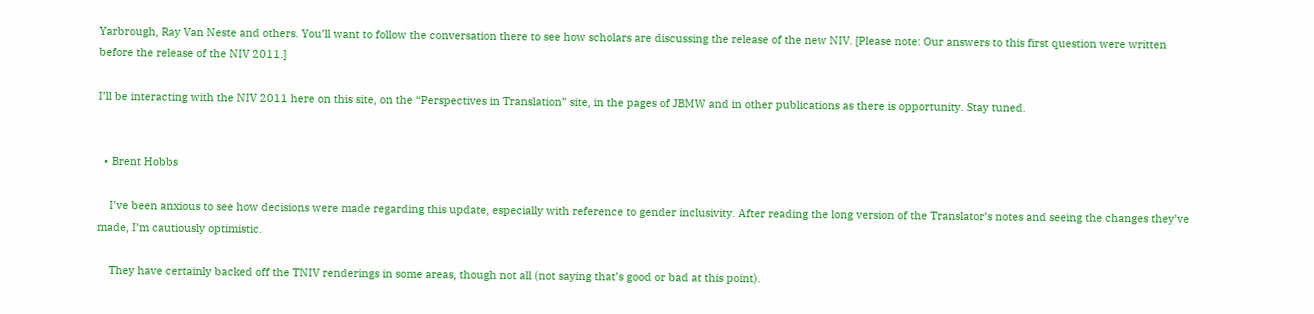Yarbrough, Ray Van Neste and others. You’ll want to follow the conversation there to see how scholars are discussing the release of the new NIV. [Please note: Our answers to this first question were written before the release of the NIV 2011.]

I’ll be interacting with the NIV 2011 here on this site, on the “Perspectives in Translation” site, in the pages of JBMW and in other publications as there is opportunity. Stay tuned.


  • Brent Hobbs

    I’ve been anxious to see how decisions were made regarding this update, especially with reference to gender inclusivity. After reading the long version of the Translator’s notes and seeing the changes they’ve made, I’m cautiously optimistic.

    They have certainly backed off the TNIV renderings in some areas, though not all (not saying that’s good or bad at this point).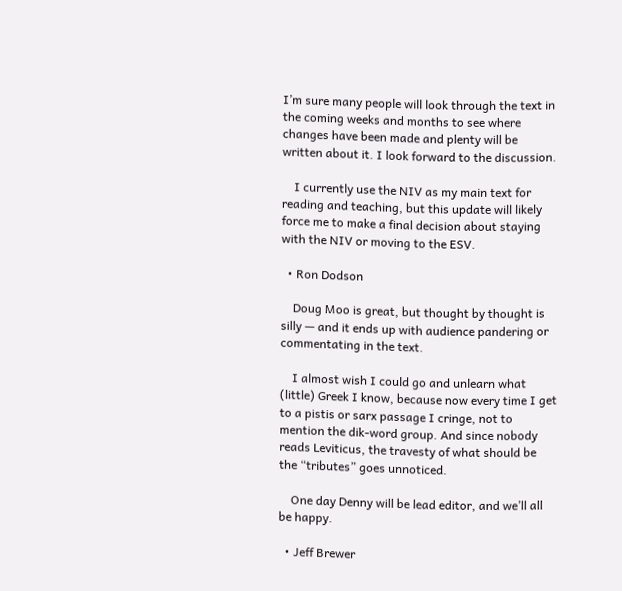I’m sure many people will look through the text in the coming weeks and months to see where changes have been made and plenty will be written about it. I look forward to the discussion.

    I currently use the NIV as my main text for reading and teaching, but this update will likely force me to make a final decision about staying with the NIV or moving to the ESV.

  • Ron Dodson

    Doug Moo is great, but thought by thought is silly — and it ends up with audience pandering or commentating in the text.

    I almost wish I could go and unlearn what (little) Greek I know, because now every time I get to a pistis or sarx passage I cringe, not to mention the dik-word group. And since nobody reads Leviticus, the travesty of what should be the “tributes” goes unnoticed.

    One day Denny will be lead editor, and we’ll all be happy.

  • Jeff Brewer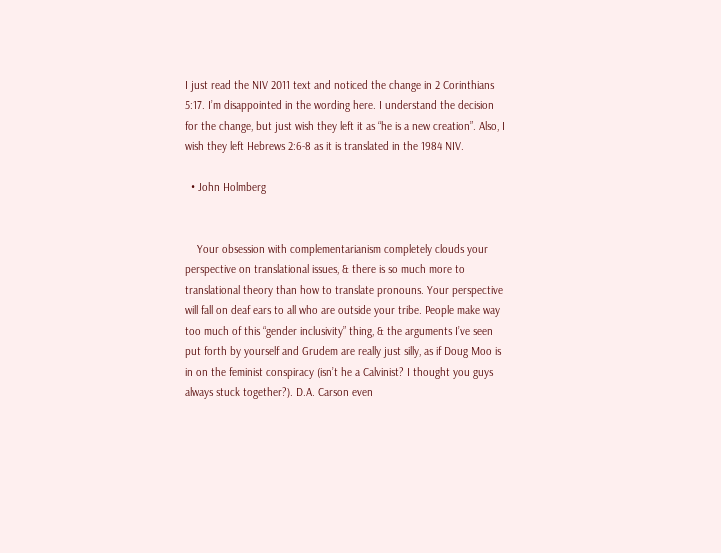I just read the NIV 2011 text and noticed the change in 2 Corinthians 5:17. I’m disappointed in the wording here. I understand the decision for the change, but just wish they left it as “he is a new creation”. Also, I wish they left Hebrews 2:6-8 as it is translated in the 1984 NIV.

  • John Holmberg


    Your obsession with complementarianism completely clouds your perspective on translational issues, & there is so much more to translational theory than how to translate pronouns. Your perspective will fall on deaf ears to all who are outside your tribe. People make way too much of this “gender inclusivity” thing, & the arguments I’ve seen put forth by yourself and Grudem are really just silly, as if Doug Moo is in on the feminist conspiracy (isn’t he a Calvinist? I thought you guys always stuck together?). D.A. Carson even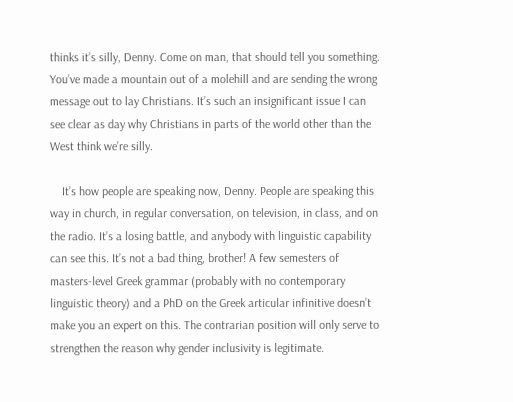thinks it’s silly, Denny. Come on man, that should tell you something. You’ve made a mountain out of a molehill and are sending the wrong message out to lay Christians. It’s such an insignificant issue I can see clear as day why Christians in parts of the world other than the West think we’re silly.

    It’s how people are speaking now, Denny. People are speaking this way in church, in regular conversation, on television, in class, and on the radio. It’s a losing battle, and anybody with linguistic capability can see this. It’s not a bad thing, brother! A few semesters of masters-level Greek grammar (probably with no contemporary linguistic theory) and a PhD on the Greek articular infinitive doesn’t make you an expert on this. The contrarian position will only serve to strengthen the reason why gender inclusivity is legitimate.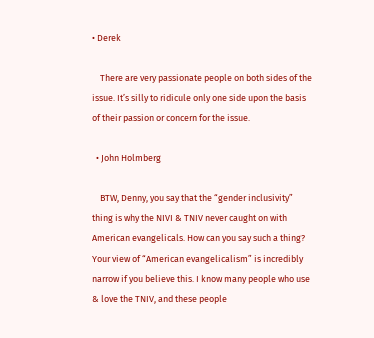• Derek

    There are very passionate people on both sides of the issue. It’s silly to ridicule only one side upon the basis of their passion or concern for the issue.

  • John Holmberg

    BTW, Denny, you say that the “gender inclusivity” thing is why the NIVI & TNIV never caught on with American evangelicals. How can you say such a thing? Your view of “American evangelicalism” is incredibly narrow if you believe this. I know many people who use & love the TNIV, and these people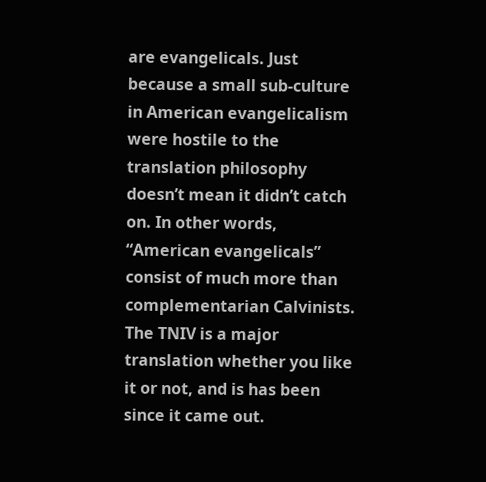are evangelicals. Just because a small sub-culture in American evangelicalism were hostile to the translation philosophy doesn’t mean it didn’t catch on. In other words, “American evangelicals” consist of much more than complementarian Calvinists. The TNIV is a major translation whether you like it or not, and is has been since it came out.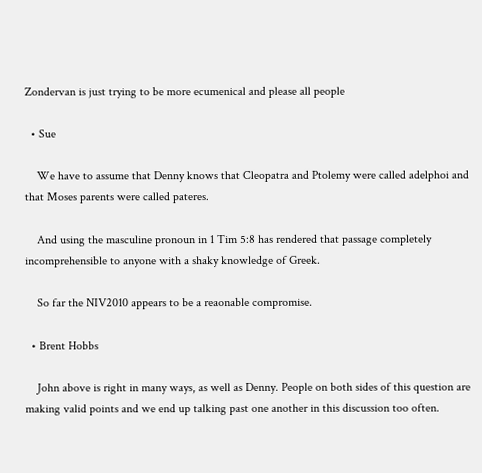Zondervan is just trying to be more ecumenical and please all people

  • Sue

    We have to assume that Denny knows that Cleopatra and Ptolemy were called adelphoi and that Moses parents were called pateres.

    And using the masculine pronoun in 1 Tim 5:8 has rendered that passage completely incomprehensible to anyone with a shaky knowledge of Greek.

    So far the NIV2010 appears to be a reaonable compromise.

  • Brent Hobbs

    John above is right in many ways, as well as Denny. People on both sides of this question are making valid points and we end up talking past one another in this discussion too often.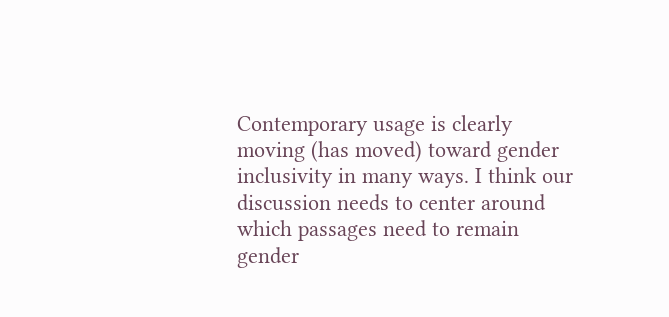Contemporary usage is clearly moving (has moved) toward gender inclusivity in many ways. I think our discussion needs to center around which passages need to remain gender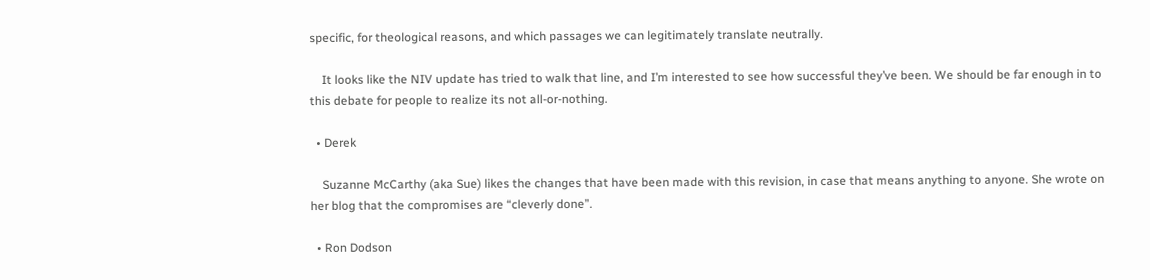specific, for theological reasons, and which passages we can legitimately translate neutrally.

    It looks like the NIV update has tried to walk that line, and I’m interested to see how successful they’ve been. We should be far enough in to this debate for people to realize its not all-or-nothing.

  • Derek

    Suzanne McCarthy (aka Sue) likes the changes that have been made with this revision, in case that means anything to anyone. She wrote on her blog that the compromises are “cleverly done”.

  • Ron Dodson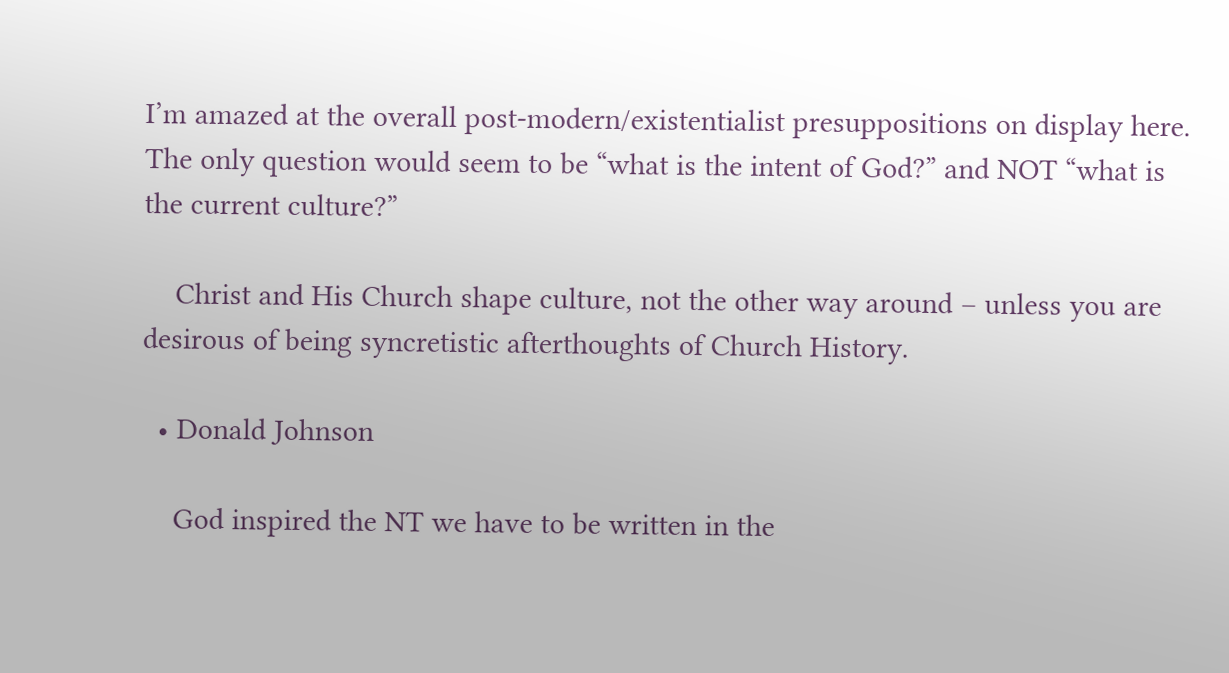I’m amazed at the overall post-modern/existentialist presuppositions on display here. The only question would seem to be “what is the intent of God?” and NOT “what is the current culture?”

    Christ and His Church shape culture, not the other way around – unless you are desirous of being syncretistic afterthoughts of Church History.

  • Donald Johnson

    God inspired the NT we have to be written in the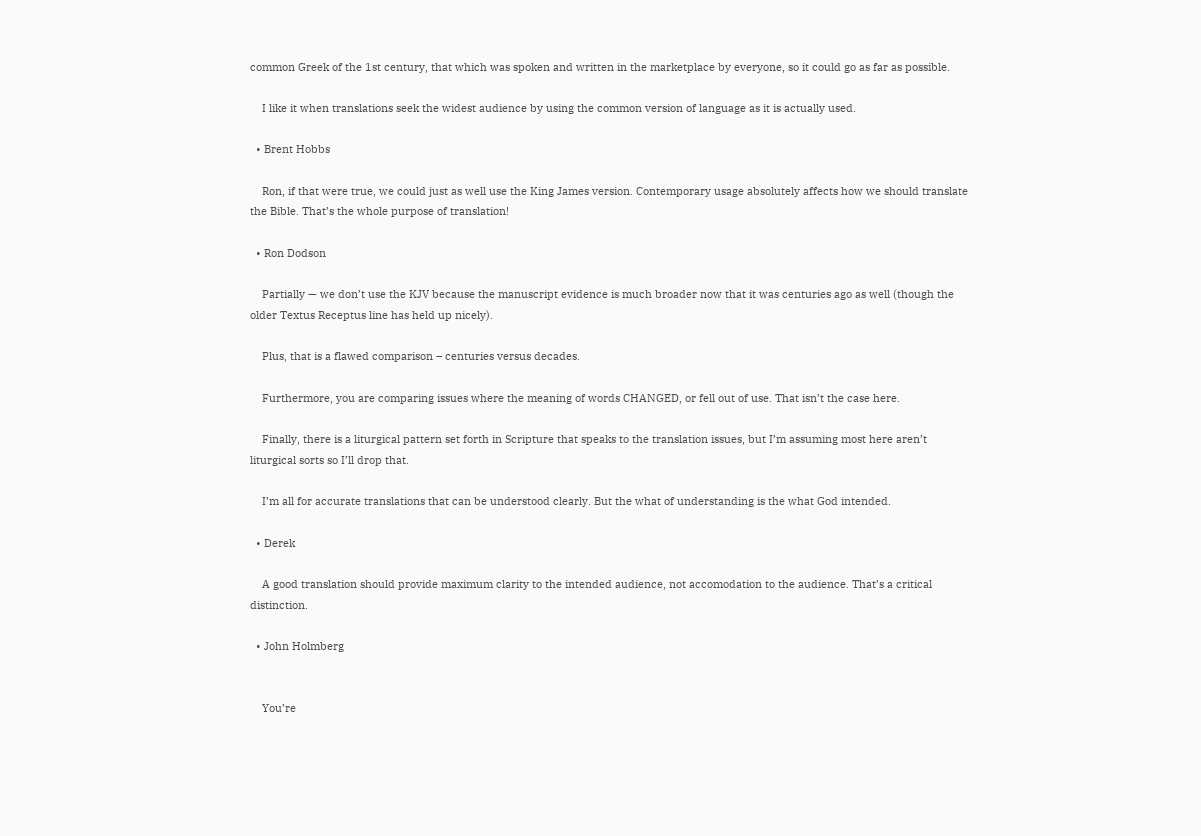common Greek of the 1st century, that which was spoken and written in the marketplace by everyone, so it could go as far as possible.

    I like it when translations seek the widest audience by using the common version of language as it is actually used.

  • Brent Hobbs

    Ron, if that were true, we could just as well use the King James version. Contemporary usage absolutely affects how we should translate the Bible. That’s the whole purpose of translation!

  • Ron Dodson

    Partially — we don’t use the KJV because the manuscript evidence is much broader now that it was centuries ago as well (though the older Textus Receptus line has held up nicely).

    Plus, that is a flawed comparison – centuries versus decades.

    Furthermore, you are comparing issues where the meaning of words CHANGED, or fell out of use. That isn’t the case here.

    Finally, there is a liturgical pattern set forth in Scripture that speaks to the translation issues, but I’m assuming most here aren’t liturgical sorts so I’ll drop that.

    I’m all for accurate translations that can be understood clearly. But the what of understanding is the what God intended.

  • Derek

    A good translation should provide maximum clarity to the intended audience, not accomodation to the audience. That’s a critical distinction.

  • John Holmberg


    You’re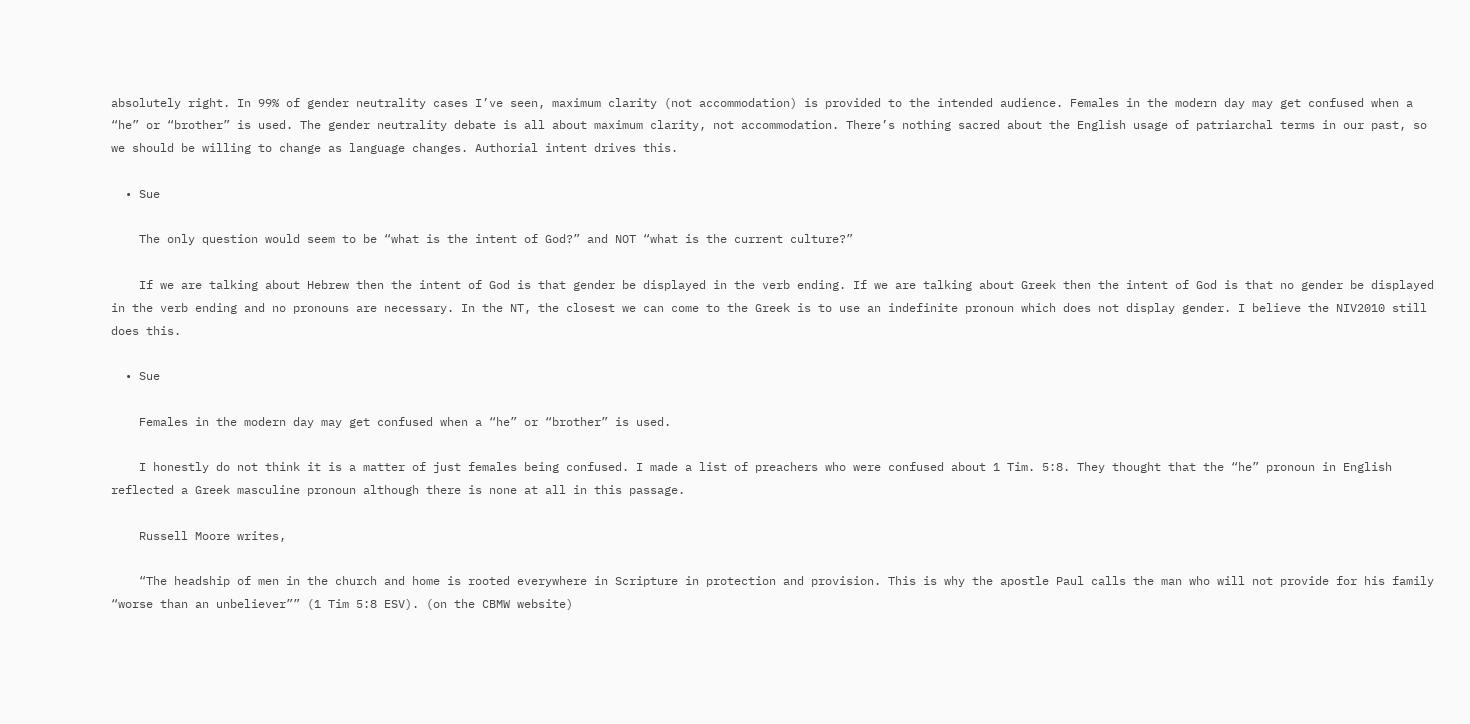absolutely right. In 99% of gender neutrality cases I’ve seen, maximum clarity (not accommodation) is provided to the intended audience. Females in the modern day may get confused when a “he” or “brother” is used. The gender neutrality debate is all about maximum clarity, not accommodation. There’s nothing sacred about the English usage of patriarchal terms in our past, so we should be willing to change as language changes. Authorial intent drives this.

  • Sue

    The only question would seem to be “what is the intent of God?” and NOT “what is the current culture?”

    If we are talking about Hebrew then the intent of God is that gender be displayed in the verb ending. If we are talking about Greek then the intent of God is that no gender be displayed in the verb ending and no pronouns are necessary. In the NT, the closest we can come to the Greek is to use an indefinite pronoun which does not display gender. I believe the NIV2010 still does this.

  • Sue

    Females in the modern day may get confused when a “he” or “brother” is used.

    I honestly do not think it is a matter of just females being confused. I made a list of preachers who were confused about 1 Tim. 5:8. They thought that the “he” pronoun in English reflected a Greek masculine pronoun although there is none at all in this passage.

    Russell Moore writes,

    “The headship of men in the church and home is rooted everywhere in Scripture in protection and provision. This is why the apostle Paul calls the man who will not provide for his family “worse than an unbeliever”” (1 Tim 5:8 ESV). (on the CBMW website)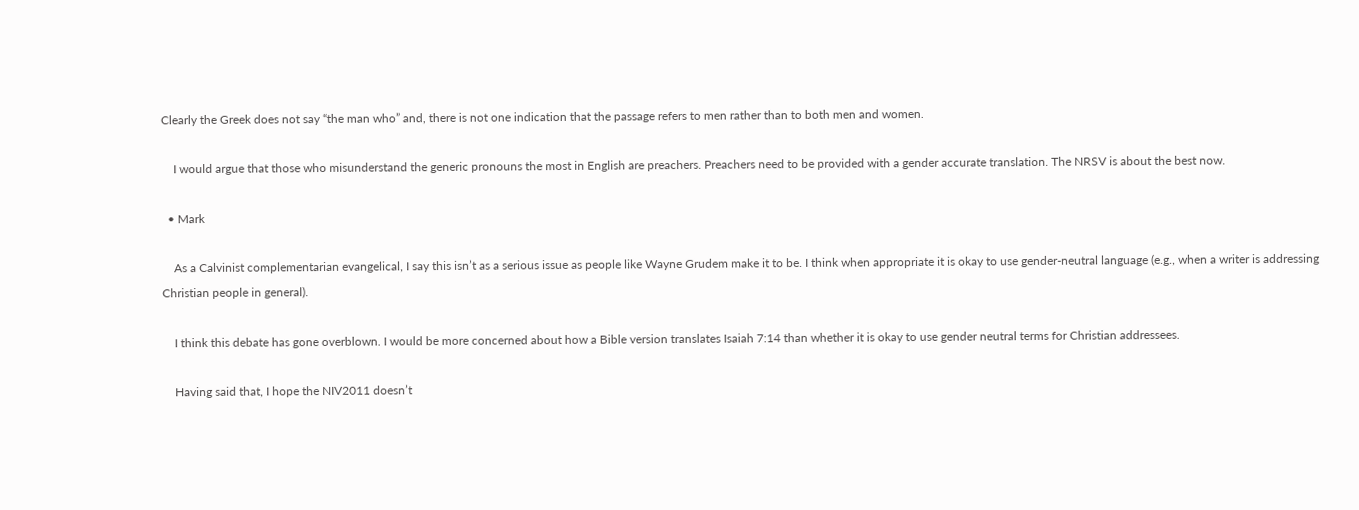Clearly the Greek does not say “the man who” and, there is not one indication that the passage refers to men rather than to both men and women.

    I would argue that those who misunderstand the generic pronouns the most in English are preachers. Preachers need to be provided with a gender accurate translation. The NRSV is about the best now.

  • Mark

    As a Calvinist complementarian evangelical, I say this isn’t as a serious issue as people like Wayne Grudem make it to be. I think when appropriate it is okay to use gender-neutral language (e.g., when a writer is addressing Christian people in general).

    I think this debate has gone overblown. I would be more concerned about how a Bible version translates Isaiah 7:14 than whether it is okay to use gender neutral terms for Christian addressees.

    Having said that, I hope the NIV2011 doesn’t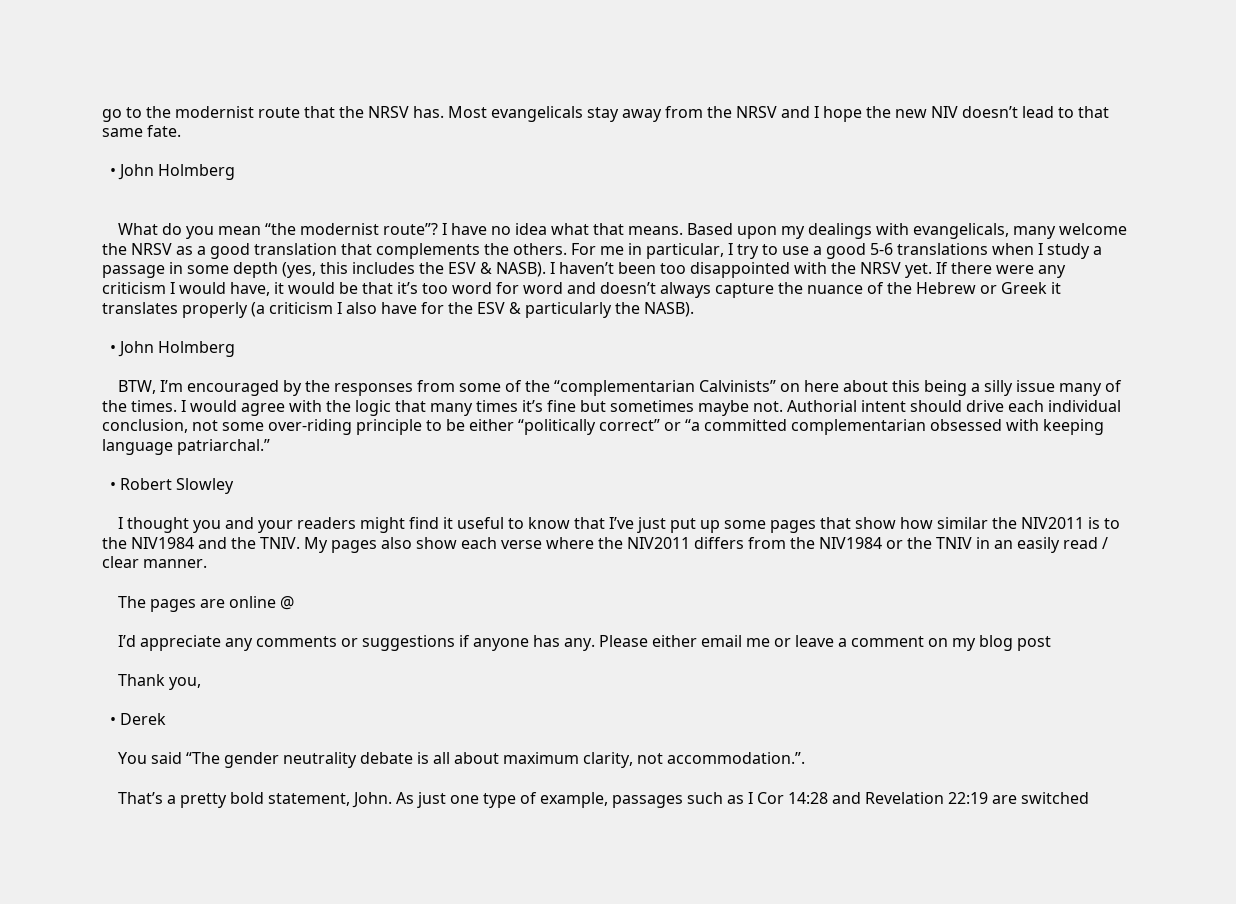go to the modernist route that the NRSV has. Most evangelicals stay away from the NRSV and I hope the new NIV doesn’t lead to that same fate.

  • John Holmberg


    What do you mean “the modernist route”? I have no idea what that means. Based upon my dealings with evangelicals, many welcome the NRSV as a good translation that complements the others. For me in particular, I try to use a good 5-6 translations when I study a passage in some depth (yes, this includes the ESV & NASB). I haven’t been too disappointed with the NRSV yet. If there were any criticism I would have, it would be that it’s too word for word and doesn’t always capture the nuance of the Hebrew or Greek it translates properly (a criticism I also have for the ESV & particularly the NASB).

  • John Holmberg

    BTW, I’m encouraged by the responses from some of the “complementarian Calvinists” on here about this being a silly issue many of the times. I would agree with the logic that many times it’s fine but sometimes maybe not. Authorial intent should drive each individual conclusion, not some over-riding principle to be either “politically correct” or “a committed complementarian obsessed with keeping language patriarchal.”

  • Robert Slowley

    I thought you and your readers might find it useful to know that I’ve just put up some pages that show how similar the NIV2011 is to the NIV1984 and the TNIV. My pages also show each verse where the NIV2011 differs from the NIV1984 or the TNIV in an easily read / clear manner.

    The pages are online @

    I’d appreciate any comments or suggestions if anyone has any. Please either email me or leave a comment on my blog post

    Thank you,

  • Derek

    You said “The gender neutrality debate is all about maximum clarity, not accommodation.”.

    That’s a pretty bold statement, John. As just one type of example, passages such as I Cor 14:28 and Revelation 22:19 are switched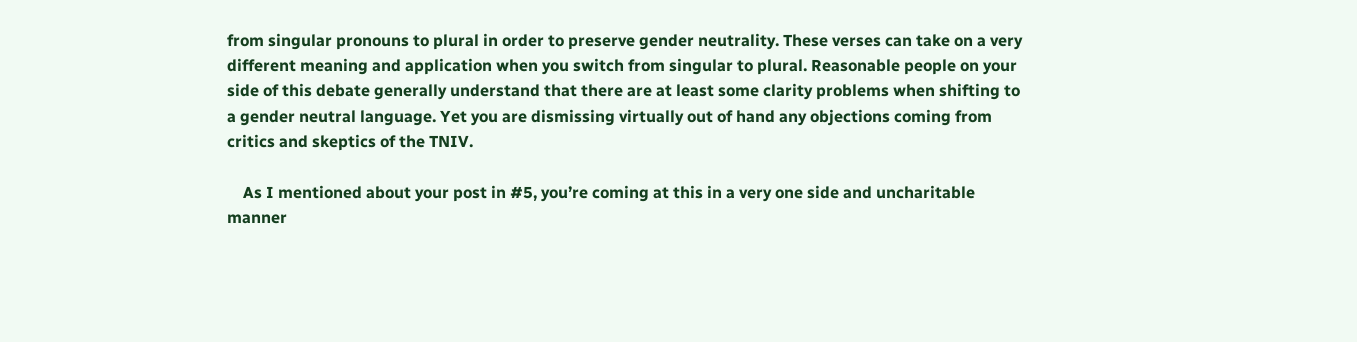from singular pronouns to plural in order to preserve gender neutrality. These verses can take on a very different meaning and application when you switch from singular to plural. Reasonable people on your side of this debate generally understand that there are at least some clarity problems when shifting to a gender neutral language. Yet you are dismissing virtually out of hand any objections coming from critics and skeptics of the TNIV.

    As I mentioned about your post in #5, you’re coming at this in a very one side and uncharitable manner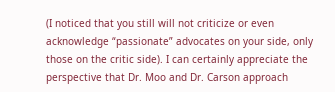(I noticed that you still will not criticize or even acknowledge “passionate” advocates on your side, only those on the critic side). I can certainly appreciate the perspective that Dr. Moo and Dr. Carson approach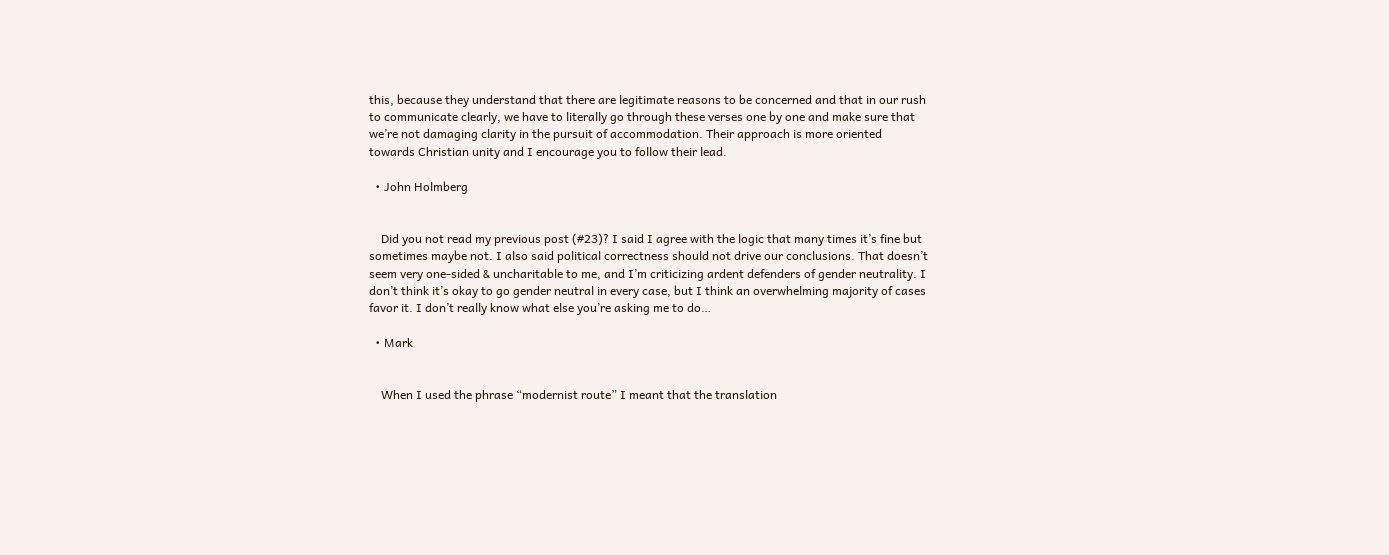this, because they understand that there are legitimate reasons to be concerned and that in our rush to communicate clearly, we have to literally go through these verses one by one and make sure that we’re not damaging clarity in the pursuit of accommodation. Their approach is more oriented towards Christian unity and I encourage you to follow their lead.

  • John Holmberg


    Did you not read my previous post (#23)? I said I agree with the logic that many times it’s fine but sometimes maybe not. I also said political correctness should not drive our conclusions. That doesn’t seem very one-sided & uncharitable to me, and I’m criticizing ardent defenders of gender neutrality. I don’t think it’s okay to go gender neutral in every case, but I think an overwhelming majority of cases favor it. I don’t really know what else you’re asking me to do…

  • Mark


    When I used the phrase “modernist route” I meant that the translation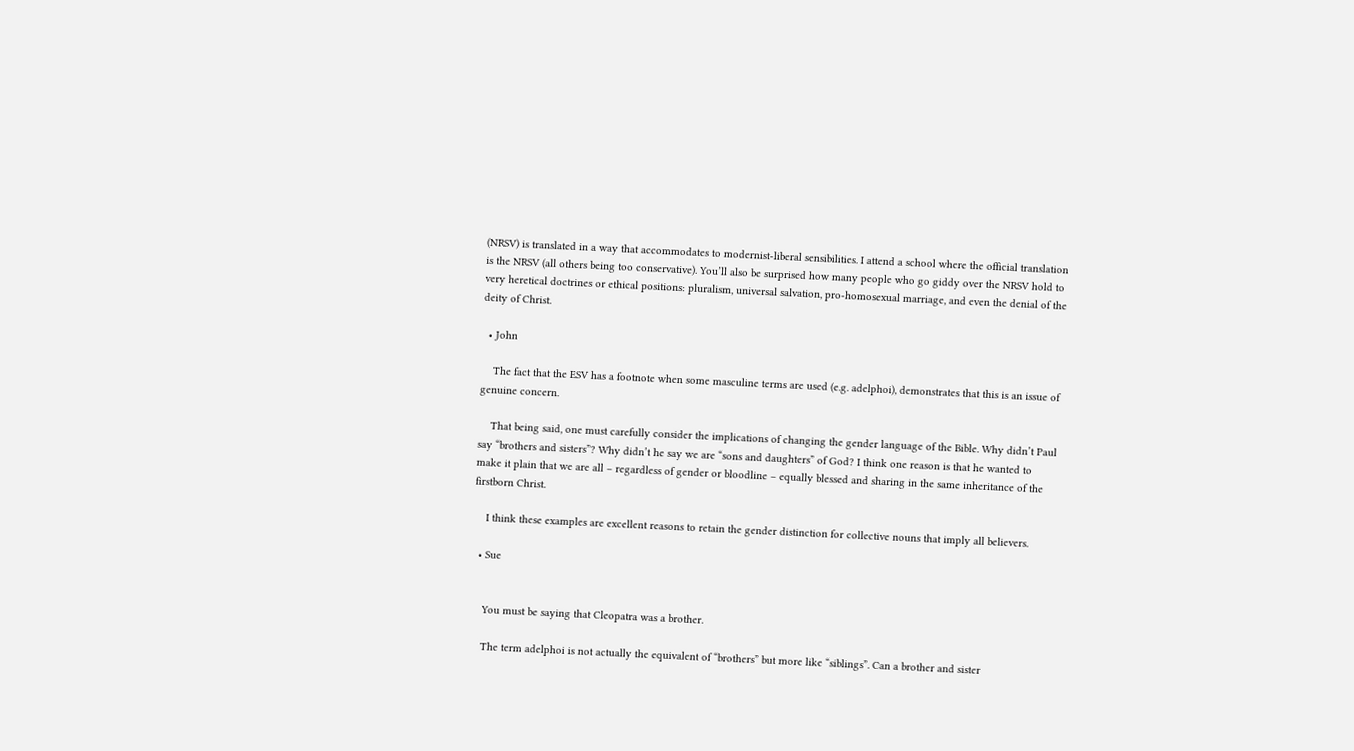(NRSV) is translated in a way that accommodates to modernist-liberal sensibilities. I attend a school where the official translation is the NRSV (all others being too conservative). You’ll also be surprised how many people who go giddy over the NRSV hold to very heretical doctrines or ethical positions: pluralism, universal salvation, pro-homosexual marriage, and even the denial of the deity of Christ.

  • John

    The fact that the ESV has a footnote when some masculine terms are used (e.g. adelphoi), demonstrates that this is an issue of genuine concern.

    That being said, one must carefully consider the implications of changing the gender language of the Bible. Why didn’t Paul say “brothers and sisters”? Why didn’t he say we are “sons and daughters” of God? I think one reason is that he wanted to make it plain that we are all – regardless of gender or bloodline – equally blessed and sharing in the same inheritance of the firstborn Christ.

    I think these examples are excellent reasons to retain the gender distinction for collective nouns that imply all believers.

  • Sue


    You must be saying that Cleopatra was a brother.

    The term adelphoi is not actually the equivalent of “brothers” but more like “siblings”. Can a brother and sister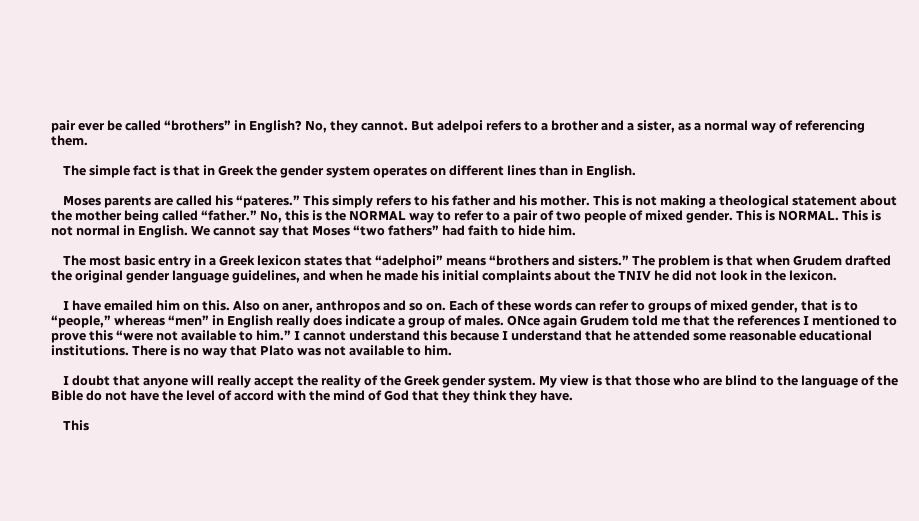pair ever be called “brothers” in English? No, they cannot. But adelpoi refers to a brother and a sister, as a normal way of referencing them.

    The simple fact is that in Greek the gender system operates on different lines than in English.

    Moses parents are called his “pateres.” This simply refers to his father and his mother. This is not making a theological statement about the mother being called “father.” No, this is the NORMAL way to refer to a pair of two people of mixed gender. This is NORMAL. This is not normal in English. We cannot say that Moses “two fathers” had faith to hide him.

    The most basic entry in a Greek lexicon states that “adelphoi” means “brothers and sisters.” The problem is that when Grudem drafted the original gender language guidelines, and when he made his initial complaints about the TNIV he did not look in the lexicon.

    I have emailed him on this. Also on aner, anthropos and so on. Each of these words can refer to groups of mixed gender, that is to “people,” whereas “men” in English really does indicate a group of males. ONce again Grudem told me that the references I mentioned to prove this “were not available to him.” I cannot understand this because I understand that he attended some reasonable educational institutions. There is no way that Plato was not available to him.

    I doubt that anyone will really accept the reality of the Greek gender system. My view is that those who are blind to the language of the Bible do not have the level of accord with the mind of God that they think they have.

    This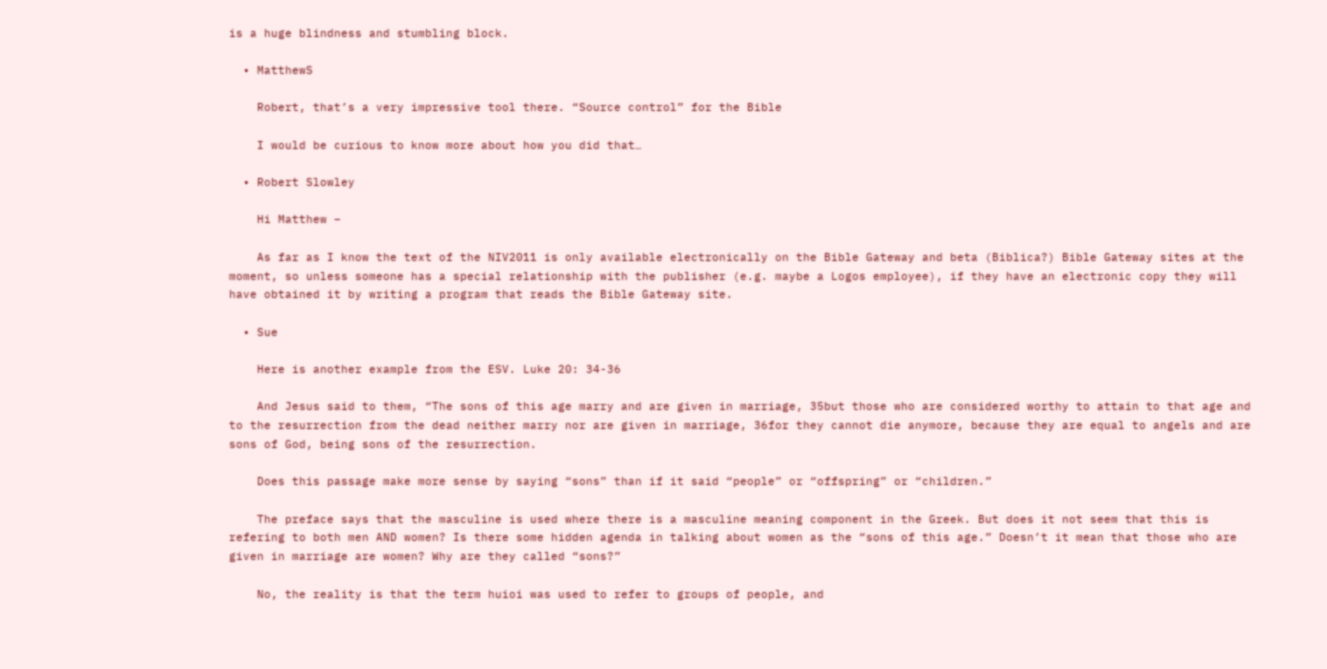is a huge blindness and stumbling block.

  • MatthewS

    Robert, that’s a very impressive tool there. “Source control” for the Bible

    I would be curious to know more about how you did that…

  • Robert Slowley

    Hi Matthew –

    As far as I know the text of the NIV2011 is only available electronically on the Bible Gateway and beta (Biblica?) Bible Gateway sites at the moment, so unless someone has a special relationship with the publisher (e.g. maybe a Logos employee), if they have an electronic copy they will have obtained it by writing a program that reads the Bible Gateway site.

  • Sue

    Here is another example from the ESV. Luke 20: 34-36

    And Jesus said to them, “The sons of this age marry and are given in marriage, 35but those who are considered worthy to attain to that age and to the resurrection from the dead neither marry nor are given in marriage, 36for they cannot die anymore, because they are equal to angels and are sons of God, being sons of the resurrection.

    Does this passage make more sense by saying “sons” than if it said “people” or “offspring” or “children.”

    The preface says that the masculine is used where there is a masculine meaning component in the Greek. But does it not seem that this is refering to both men AND women? Is there some hidden agenda in talking about women as the “sons of this age.” Doesn’t it mean that those who are given in marriage are women? Why are they called “sons?”

    No, the reality is that the term huioi was used to refer to groups of people, and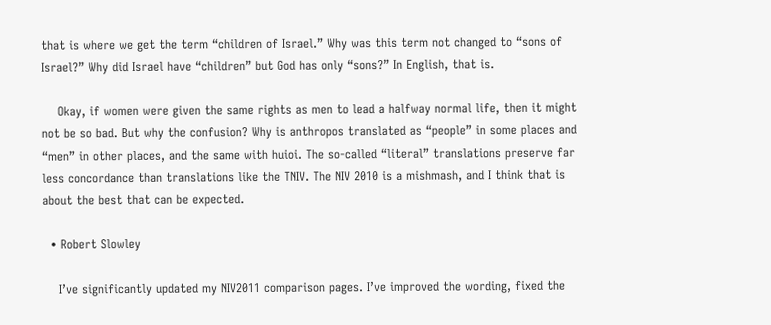that is where we get the term “children of Israel.” Why was this term not changed to “sons of Israel?” Why did Israel have “children” but God has only “sons?” In English, that is.

    Okay, if women were given the same rights as men to lead a halfway normal life, then it might not be so bad. But why the confusion? Why is anthropos translated as “people” in some places and “men” in other places, and the same with huioi. The so-called “literal” translations preserve far less concordance than translations like the TNIV. The NIV 2010 is a mishmash, and I think that is about the best that can be expected.

  • Robert Slowley

    I’ve significantly updated my NIV2011 comparison pages. I’ve improved the wording, fixed the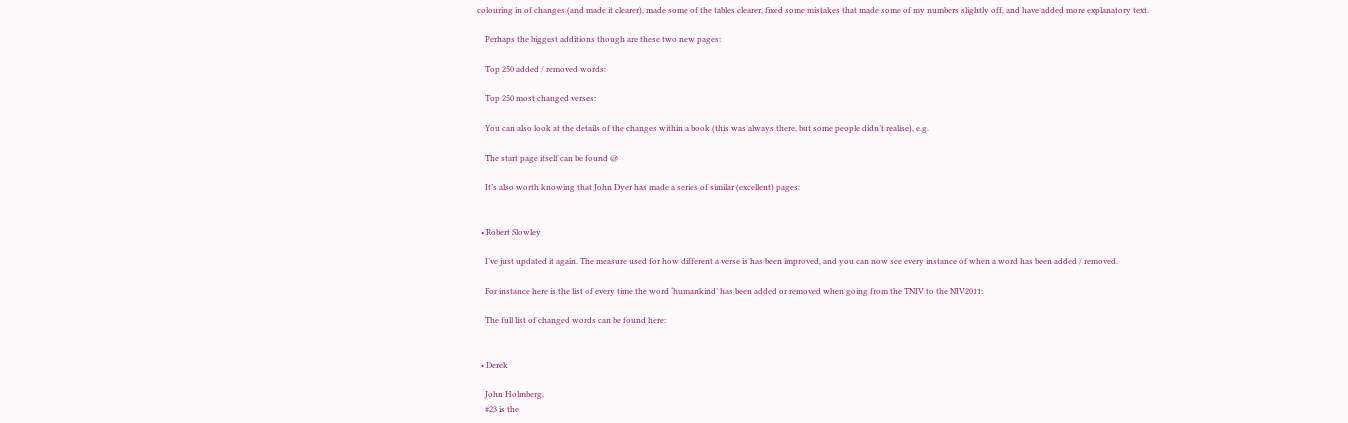colouring in of changes (and made it clearer), made some of the tables clearer, fixed some mistakes that made some of my numbers slightly off, and have added more explanatory text.

    Perhaps the biggest additions though are these two new pages:

    Top 250 added / removed words:

    Top 250 most changed verses:

    You can also look at the details of the changes within a book (this was always there, but some people didn’t realise), e.g.

    The start page itself can be found @

    It’s also worth knowing that John Dyer has made a series of similar (excellent) pages:


  • Robert Slowley

    I’ve just updated it again. The measure used for how different a verse is has been improved, and you can now see every instance of when a word has been added / removed.

    For instance here is the list of every time the word ‘humankind’ has been added or removed when going from the TNIV to the NIV2011:

    The full list of changed words can be found here:


  • Derek

    John Holmberg,
    #23 is the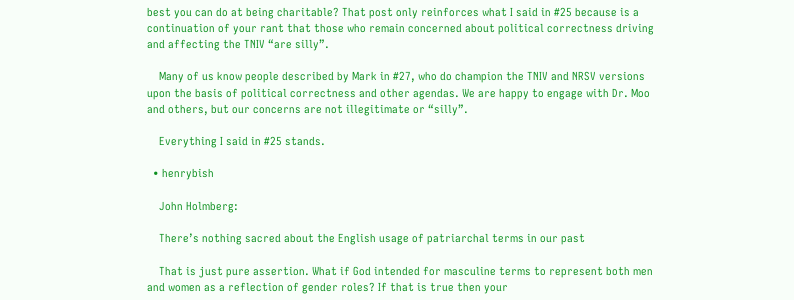best you can do at being charitable? That post only reinforces what I said in #25 because is a continuation of your rant that those who remain concerned about political correctness driving and affecting the TNIV “are silly”.

    Many of us know people described by Mark in #27, who do champion the TNIV and NRSV versions upon the basis of political correctness and other agendas. We are happy to engage with Dr. Moo and others, but our concerns are not illegitimate or “silly”.

    Everything I said in #25 stands.

  • henrybish

    John Holmberg:

    There’s nothing sacred about the English usage of patriarchal terms in our past

    That is just pure assertion. What if God intended for masculine terms to represent both men and women as a reflection of gender roles? If that is true then your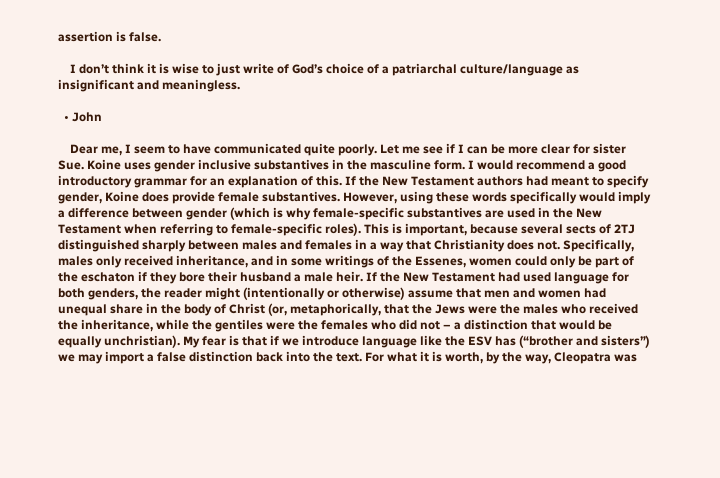assertion is false.

    I don’t think it is wise to just write of God’s choice of a patriarchal culture/language as insignificant and meaningless.

  • John

    Dear me, I seem to have communicated quite poorly. Let me see if I can be more clear for sister Sue. Koine uses gender inclusive substantives in the masculine form. I would recommend a good introductory grammar for an explanation of this. If the New Testament authors had meant to specify gender, Koine does provide female substantives. However, using these words specifically would imply a difference between gender (which is why female-specific substantives are used in the New Testament when referring to female-specific roles). This is important, because several sects of 2TJ distinguished sharply between males and females in a way that Christianity does not. Specifically, males only received inheritance, and in some writings of the Essenes, women could only be part of the eschaton if they bore their husband a male heir. If the New Testament had used language for both genders, the reader might (intentionally or otherwise) assume that men and women had unequal share in the body of Christ (or, metaphorically, that the Jews were the males who received the inheritance, while the gentiles were the females who did not – a distinction that would be equally unchristian). My fear is that if we introduce language like the ESV has (“brother and sisters”) we may import a false distinction back into the text. For what it is worth, by the way, Cleopatra was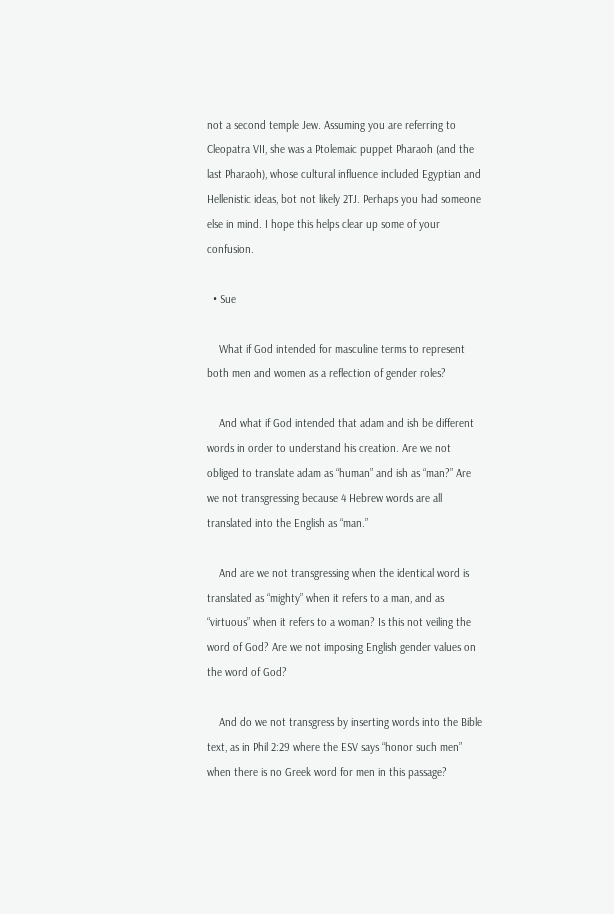not a second temple Jew. Assuming you are referring to Cleopatra VII, she was a Ptolemaic puppet Pharaoh (and the last Pharaoh), whose cultural influence included Egyptian and Hellenistic ideas, bot not likely 2TJ. Perhaps you had someone else in mind. I hope this helps clear up some of your confusion.

  • Sue

    What if God intended for masculine terms to represent both men and women as a reflection of gender roles?

    And what if God intended that adam and ish be different words in order to understand his creation. Are we not obliged to translate adam as “human” and ish as “man?” Are we not transgressing because 4 Hebrew words are all translated into the English as “man.”

    And are we not transgressing when the identical word is translated as “mighty” when it refers to a man, and as “virtuous” when it refers to a woman? Is this not veiling the word of God? Are we not imposing English gender values on the word of God?

    And do we not transgress by inserting words into the Bible text, as in Phil 2:29 where the ESV says “honor such men” when there is no Greek word for men in this passage?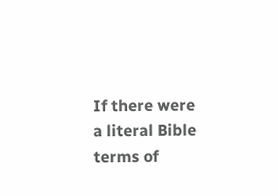If there were a literal Bible terms of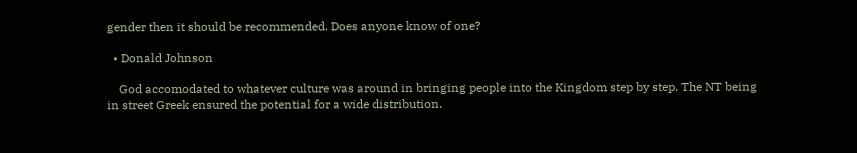gender then it should be recommended. Does anyone know of one?

  • Donald Johnson

    God accomodated to whatever culture was around in bringing people into the Kingdom step by step. The NT being in street Greek ensured the potential for a wide distribution.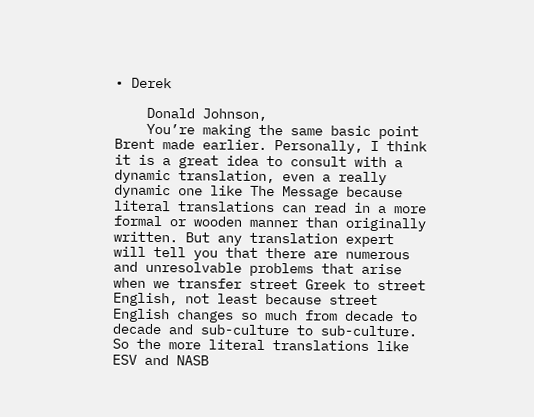• Derek

    Donald Johnson,
    You’re making the same basic point Brent made earlier. Personally, I think it is a great idea to consult with a dynamic translation, even a really dynamic one like The Message because literal translations can read in a more formal or wooden manner than originally written. But any translation expert will tell you that there are numerous and unresolvable problems that arise when we transfer street Greek to street English, not least because street English changes so much from decade to decade and sub-culture to sub-culture. So the more literal translations like ESV and NASB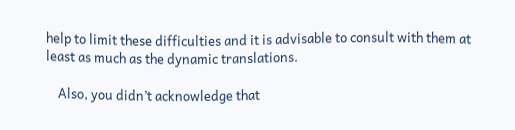help to limit these difficulties and it is advisable to consult with them at least as much as the dynamic translations.

    Also, you didn’t acknowledge that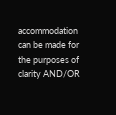accommodation can be made for the purposes of clarity AND/OR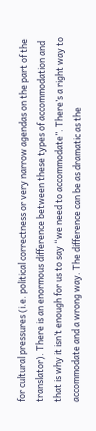for cultural pressures (i.e. political correctness or very narrow agendas on the part of the translator). There is an enormous difference between these types of accommodation and that is why it isn’t enough for us to say “we need to accommodate”. There’s a right way to accommodate and a wrong way. The difference can be as dramatic as the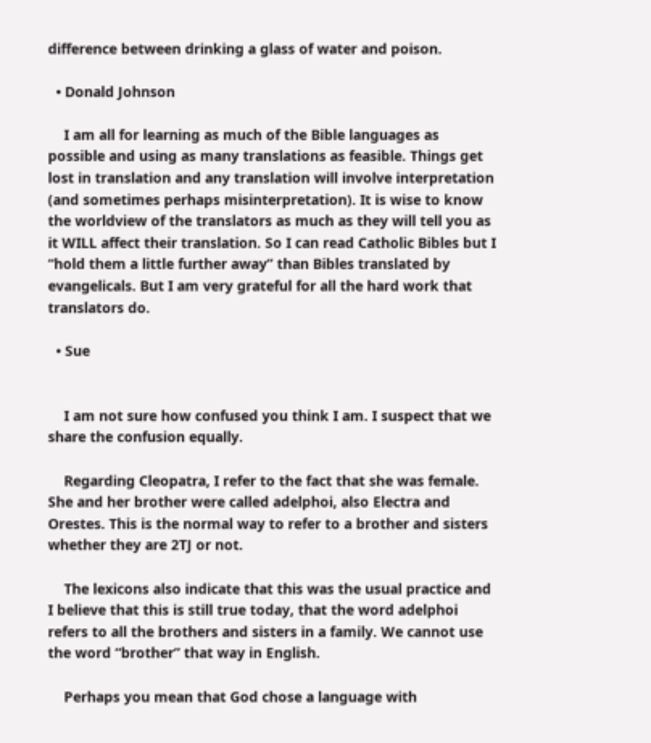difference between drinking a glass of water and poison.

  • Donald Johnson

    I am all for learning as much of the Bible languages as possible and using as many translations as feasible. Things get lost in translation and any translation will involve interpretation (and sometimes perhaps misinterpretation). It is wise to know the worldview of the translators as much as they will tell you as it WILL affect their translation. So I can read Catholic Bibles but I “hold them a little further away” than Bibles translated by evangelicals. But I am very grateful for all the hard work that translators do.

  • Sue


    I am not sure how confused you think I am. I suspect that we share the confusion equally.

    Regarding Cleopatra, I refer to the fact that she was female. She and her brother were called adelphoi, also Electra and Orestes. This is the normal way to refer to a brother and sisters whether they are 2TJ or not.

    The lexicons also indicate that this was the usual practice and I believe that this is still true today, that the word adelphoi refers to all the brothers and sisters in a family. We cannot use the word “brother” that way in English.

    Perhaps you mean that God chose a language with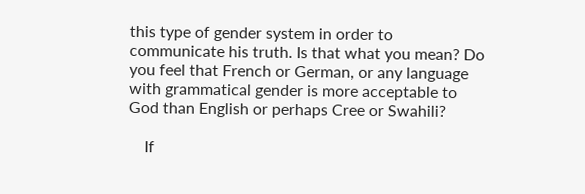this type of gender system in order to communicate his truth. Is that what you mean? Do you feel that French or German, or any language with grammatical gender is more acceptable to God than English or perhaps Cree or Swahili?

    If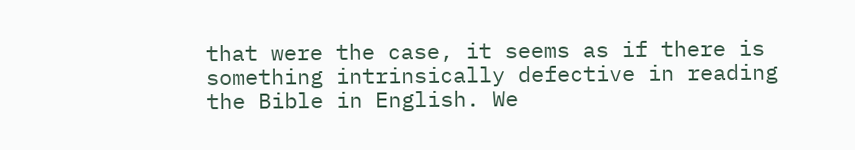that were the case, it seems as if there is something intrinsically defective in reading the Bible in English. We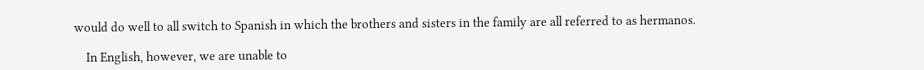would do well to all switch to Spanish in which the brothers and sisters in the family are all referred to as hermanos.

    In English, however, we are unable to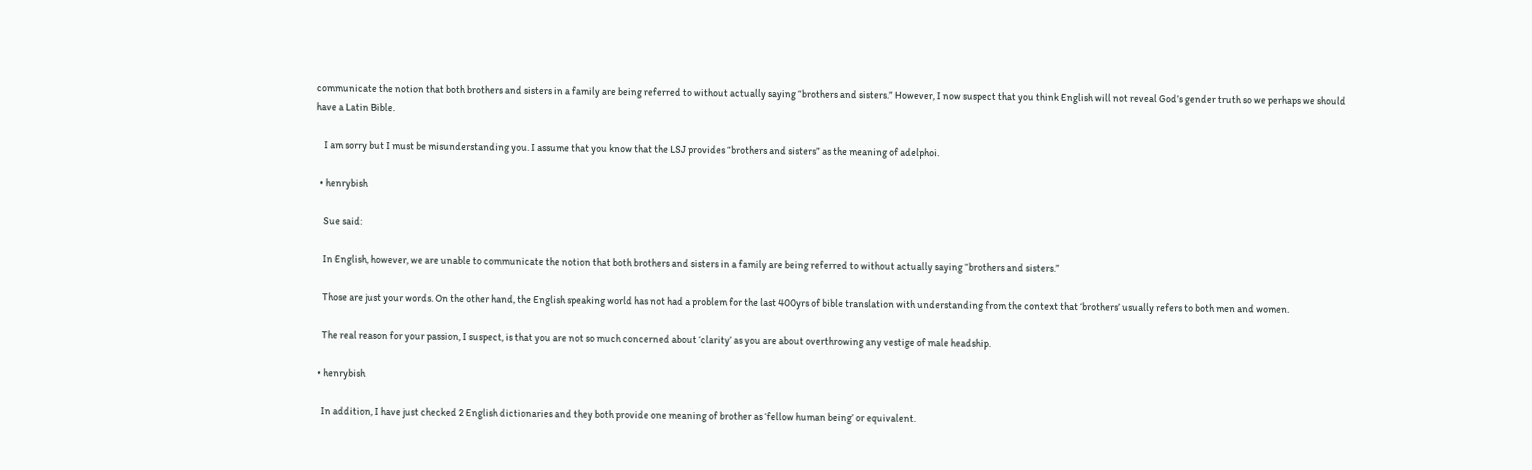communicate the notion that both brothers and sisters in a family are being referred to without actually saying “brothers and sisters.” However, I now suspect that you think English will not reveal God’s gender truth so we perhaps we should have a Latin Bible.

    I am sorry but I must be misunderstanding you. I assume that you know that the LSJ provides “brothers and sisters” as the meaning of adelphoi.

  • henrybish

    Sue said:

    In English, however, we are unable to communicate the notion that both brothers and sisters in a family are being referred to without actually saying “brothers and sisters.”

    Those are just your words. On the other hand, the English speaking world has not had a problem for the last 400yrs of bible translation with understanding from the context that ‘brothers’ usually refers to both men and women.

    The real reason for your passion, I suspect, is that you are not so much concerned about ‘clarity’ as you are about overthrowing any vestige of male headship.

  • henrybish

    In addition, I have just checked 2 English dictionaries and they both provide one meaning of brother as ‘fellow human being’ or equivalent.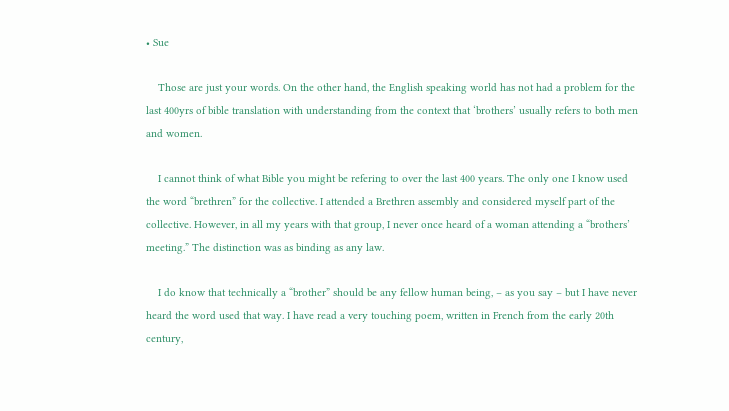• Sue

    Those are just your words. On the other hand, the English speaking world has not had a problem for the last 400yrs of bible translation with understanding from the context that ‘brothers’ usually refers to both men and women.

    I cannot think of what Bible you might be refering to over the last 400 years. The only one I know used the word “brethren” for the collective. I attended a Brethren assembly and considered myself part of the collective. However, in all my years with that group, I never once heard of a woman attending a “brothers’ meeting.” The distinction was as binding as any law.

    I do know that technically a “brother” should be any fellow human being, – as you say – but I have never heard the word used that way. I have read a very touching poem, written in French from the early 20th century,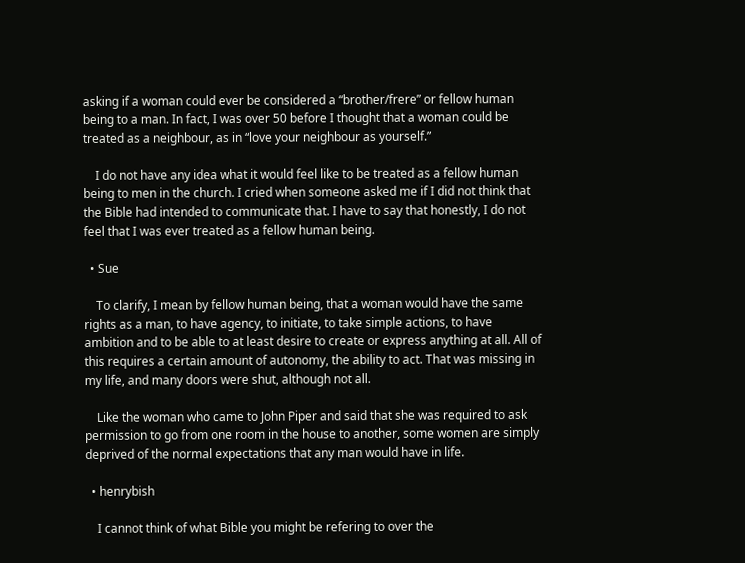asking if a woman could ever be considered a “brother/frere” or fellow human being to a man. In fact, I was over 50 before I thought that a woman could be treated as a neighbour, as in “love your neighbour as yourself.”

    I do not have any idea what it would feel like to be treated as a fellow human being to men in the church. I cried when someone asked me if I did not think that the Bible had intended to communicate that. I have to say that honestly, I do not feel that I was ever treated as a fellow human being.

  • Sue

    To clarify, I mean by fellow human being, that a woman would have the same rights as a man, to have agency, to initiate, to take simple actions, to have ambition and to be able to at least desire to create or express anything at all. All of this requires a certain amount of autonomy, the ability to act. That was missing in my life, and many doors were shut, although not all.

    Like the woman who came to John Piper and said that she was required to ask permission to go from one room in the house to another, some women are simply deprived of the normal expectations that any man would have in life.

  • henrybish

    I cannot think of what Bible you might be refering to over the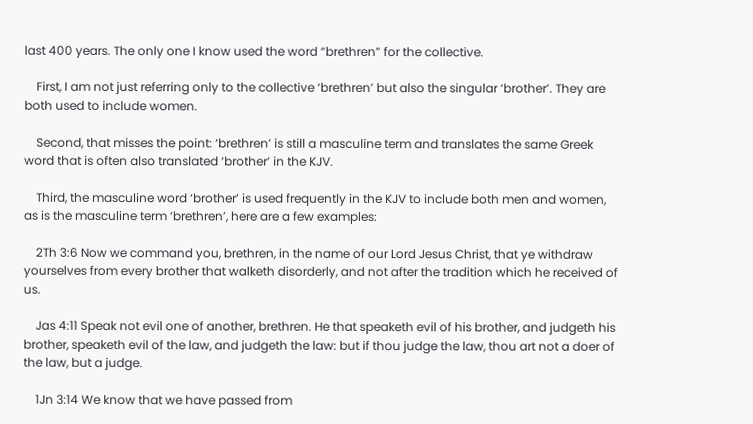last 400 years. The only one I know used the word “brethren” for the collective.

    First, I am not just referring only to the collective ‘brethren’ but also the singular ‘brother’. They are both used to include women.

    Second, that misses the point: ‘brethren’ is still a masculine term and translates the same Greek word that is often also translated ‘brother’ in the KJV.

    Third, the masculine word ‘brother’ is used frequently in the KJV to include both men and women, as is the masculine term ‘brethren’, here are a few examples:

    2Th 3:6 Now we command you, brethren, in the name of our Lord Jesus Christ, that ye withdraw yourselves from every brother that walketh disorderly, and not after the tradition which he received of us.

    Jas 4:11 Speak not evil one of another, brethren. He that speaketh evil of his brother, and judgeth his brother, speaketh evil of the law, and judgeth the law: but if thou judge the law, thou art not a doer of the law, but a judge.

    1Jn 3:14 We know that we have passed from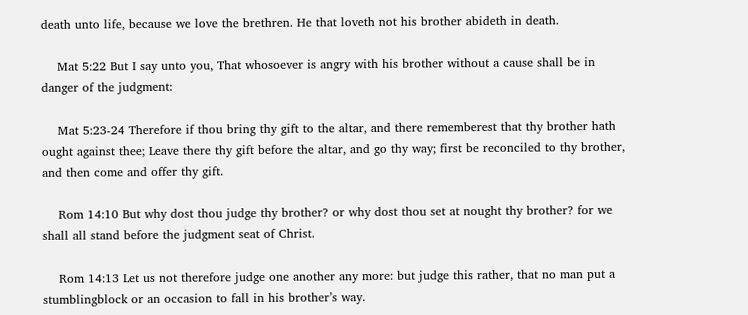death unto life, because we love the brethren. He that loveth not his brother abideth in death.

    Mat 5:22 But I say unto you, That whosoever is angry with his brother without a cause shall be in danger of the judgment:

    Mat 5:23-24 Therefore if thou bring thy gift to the altar, and there rememberest that thy brother hath ought against thee; Leave there thy gift before the altar, and go thy way; first be reconciled to thy brother, and then come and offer thy gift.

    Rom 14:10 But why dost thou judge thy brother? or why dost thou set at nought thy brother? for we shall all stand before the judgment seat of Christ.

    Rom 14:13 Let us not therefore judge one another any more: but judge this rather, that no man put a stumblingblock or an occasion to fall in his brother’s way.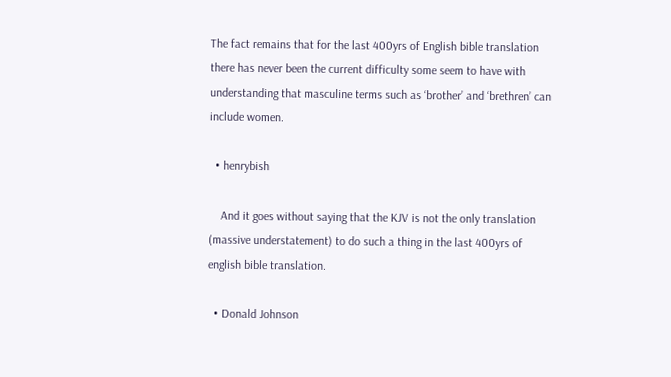The fact remains that for the last 400yrs of English bible translation there has never been the current difficulty some seem to have with understanding that masculine terms such as ‘brother’ and ‘brethren’ can include women.

  • henrybish

    And it goes without saying that the KJV is not the only translation (massive understatement) to do such a thing in the last 400yrs of english bible translation.

  • Donald Johnson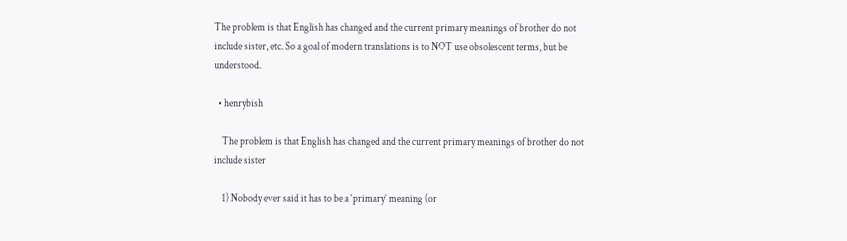The problem is that English has changed and the current primary meanings of brother do not include sister, etc. So a goal of modern translations is to NOT use obsolescent terms, but be understood.

  • henrybish

    The problem is that English has changed and the current primary meanings of brother do not include sister

    1) Nobody ever said it has to be a ‘primary’ meaning (or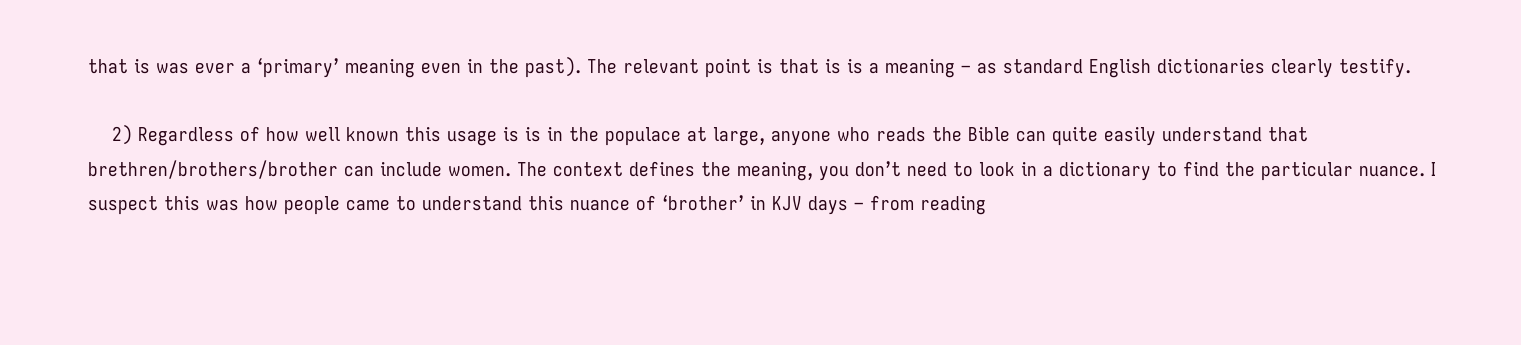that is was ever a ‘primary’ meaning even in the past). The relevant point is that is is a meaning – as standard English dictionaries clearly testify.

    2) Regardless of how well known this usage is is in the populace at large, anyone who reads the Bible can quite easily understand that brethren/brothers/brother can include women. The context defines the meaning, you don’t need to look in a dictionary to find the particular nuance. I suspect this was how people came to understand this nuance of ‘brother’ in KJV days – from reading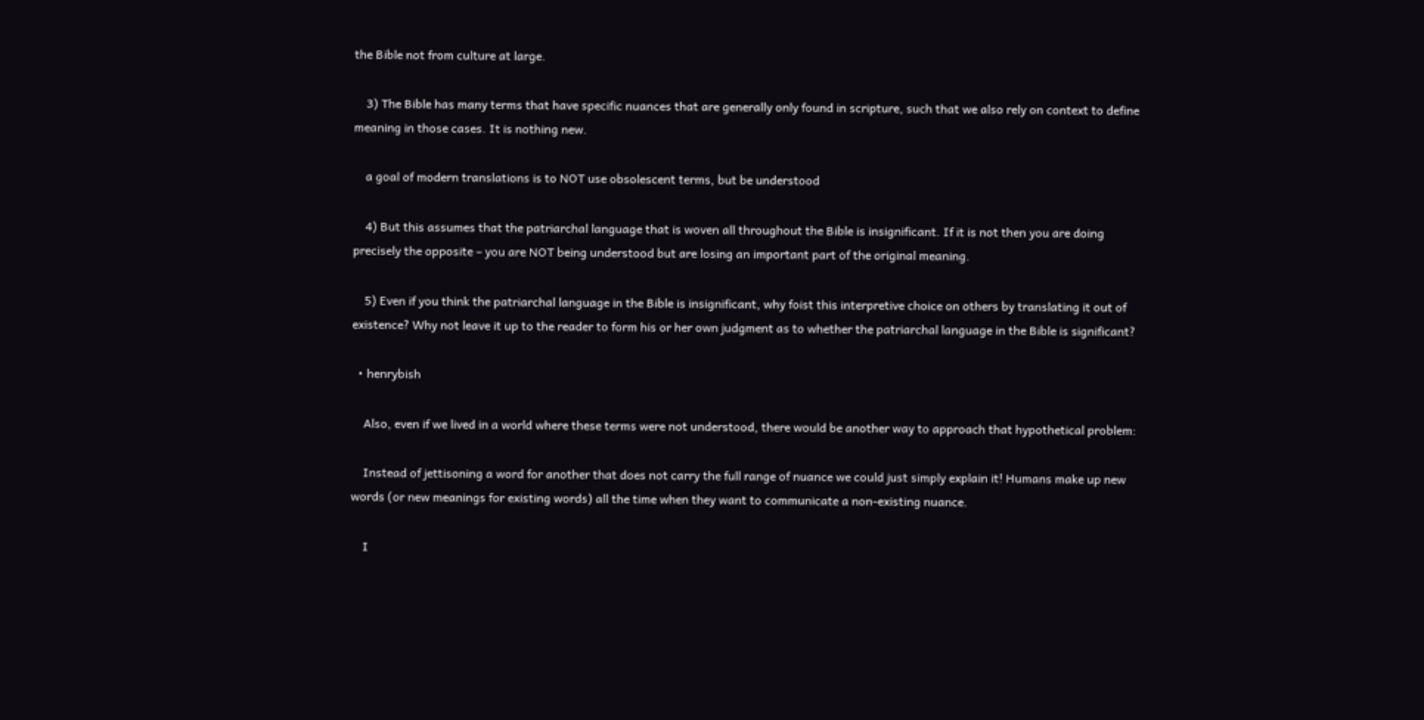the Bible not from culture at large.

    3) The Bible has many terms that have specific nuances that are generally only found in scripture, such that we also rely on context to define meaning in those cases. It is nothing new.

    a goal of modern translations is to NOT use obsolescent terms, but be understood

    4) But this assumes that the patriarchal language that is woven all throughout the Bible is insignificant. If it is not then you are doing precisely the opposite – you are NOT being understood but are losing an important part of the original meaning.

    5) Even if you think the patriarchal language in the Bible is insignificant, why foist this interpretive choice on others by translating it out of existence? Why not leave it up to the reader to form his or her own judgment as to whether the patriarchal language in the Bible is significant?

  • henrybish

    Also, even if we lived in a world where these terms were not understood, there would be another way to approach that hypothetical problem:

    Instead of jettisoning a word for another that does not carry the full range of nuance we could just simply explain it! Humans make up new words (or new meanings for existing words) all the time when they want to communicate a non-existing nuance.

    I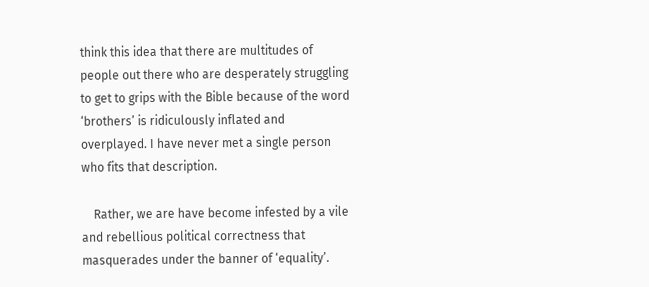think this idea that there are multitudes of people out there who are desperately struggling to get to grips with the Bible because of the word ‘brothers’ is ridiculously inflated and overplayed. I have never met a single person who fits that description.

    Rather, we are have become infested by a vile and rebellious political correctness that masquerades under the banner of ‘equality’.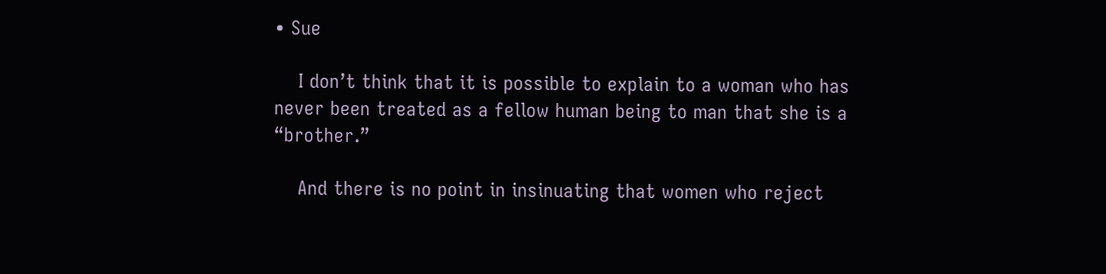• Sue

    I don’t think that it is possible to explain to a woman who has never been treated as a fellow human being to man that she is a “brother.”

    And there is no point in insinuating that women who reject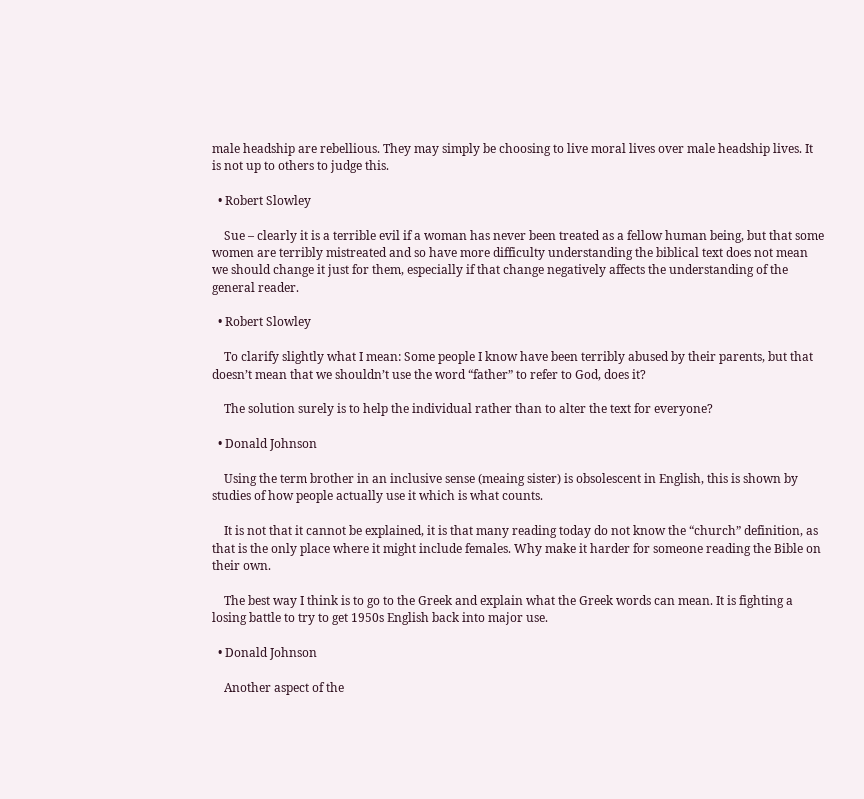male headship are rebellious. They may simply be choosing to live moral lives over male headship lives. It is not up to others to judge this.

  • Robert Slowley

    Sue – clearly it is a terrible evil if a woman has never been treated as a fellow human being, but that some women are terribly mistreated and so have more difficulty understanding the biblical text does not mean we should change it just for them, especially if that change negatively affects the understanding of the general reader.

  • Robert Slowley

    To clarify slightly what I mean: Some people I know have been terribly abused by their parents, but that doesn’t mean that we shouldn’t use the word “father” to refer to God, does it?

    The solution surely is to help the individual rather than to alter the text for everyone?

  • Donald Johnson

    Using the term brother in an inclusive sense (meaing sister) is obsolescent in English, this is shown by studies of how people actually use it which is what counts.

    It is not that it cannot be explained, it is that many reading today do not know the “church” definition, as that is the only place where it might include females. Why make it harder for someone reading the Bible on their own.

    The best way I think is to go to the Greek and explain what the Greek words can mean. It is fighting a losing battle to try to get 1950s English back into major use.

  • Donald Johnson

    Another aspect of the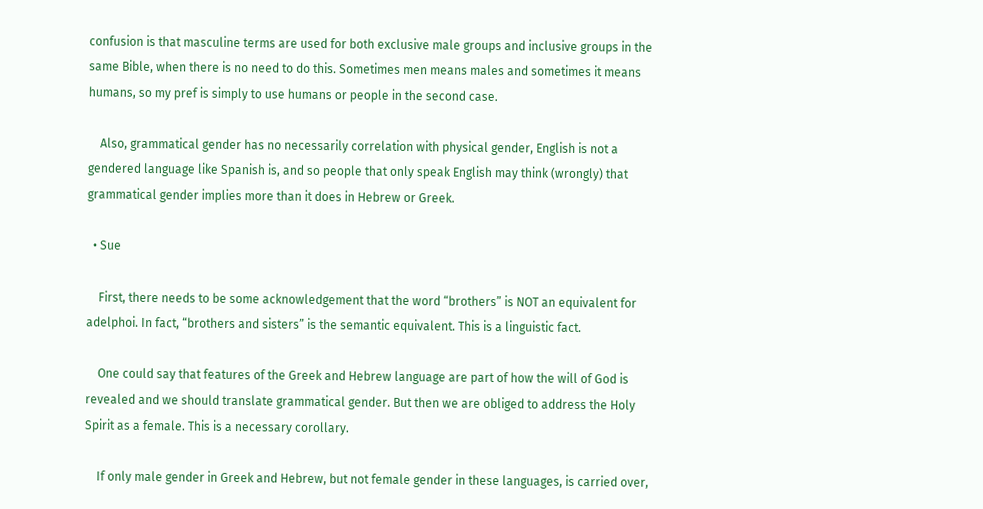confusion is that masculine terms are used for both exclusive male groups and inclusive groups in the same Bible, when there is no need to do this. Sometimes men means males and sometimes it means humans, so my pref is simply to use humans or people in the second case.

    Also, grammatical gender has no necessarily correlation with physical gender, English is not a gendered language like Spanish is, and so people that only speak English may think (wrongly) that grammatical gender implies more than it does in Hebrew or Greek.

  • Sue

    First, there needs to be some acknowledgement that the word “brothers” is NOT an equivalent for adelphoi. In fact, “brothers and sisters” is the semantic equivalent. This is a linguistic fact.

    One could say that features of the Greek and Hebrew language are part of how the will of God is revealed and we should translate grammatical gender. But then we are obliged to address the Holy Spirit as a female. This is a necessary corollary.

    If only male gender in Greek and Hebrew, but not female gender in these languages, is carried over,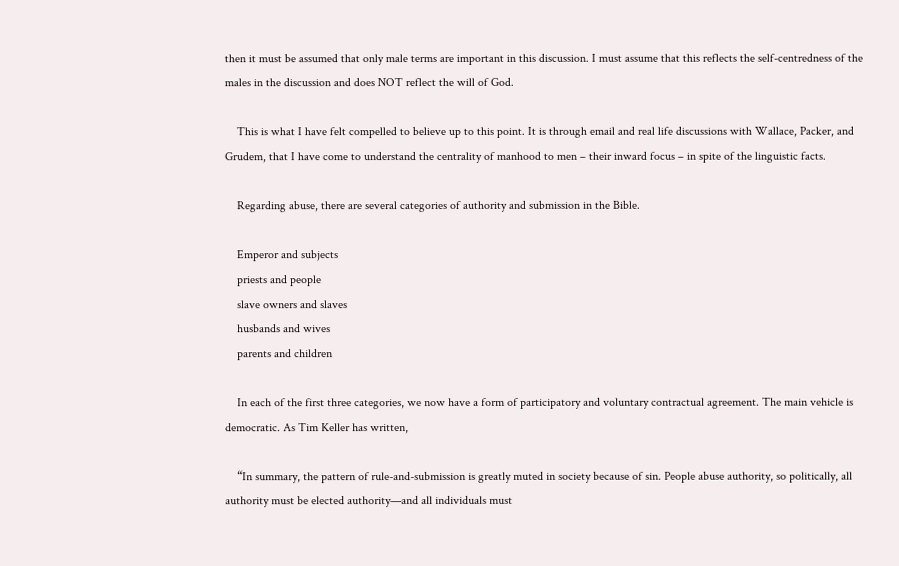then it must be assumed that only male terms are important in this discussion. I must assume that this reflects the self-centredness of the males in the discussion and does NOT reflect the will of God.

    This is what I have felt compelled to believe up to this point. It is through email and real life discussions with Wallace, Packer, and Grudem, that I have come to understand the centrality of manhood to men – their inward focus – in spite of the linguistic facts.

    Regarding abuse, there are several categories of authority and submission in the Bible.

    Emperor and subjects
    priests and people
    slave owners and slaves
    husbands and wives
    parents and children

    In each of the first three categories, we now have a form of participatory and voluntary contractual agreement. The main vehicle is democratic. As Tim Keller has written,

    “In summary, the pattern of rule-and-submission is greatly muted in society because of sin. People abuse authority, so politically, all authority must be elected authority—and all individuals must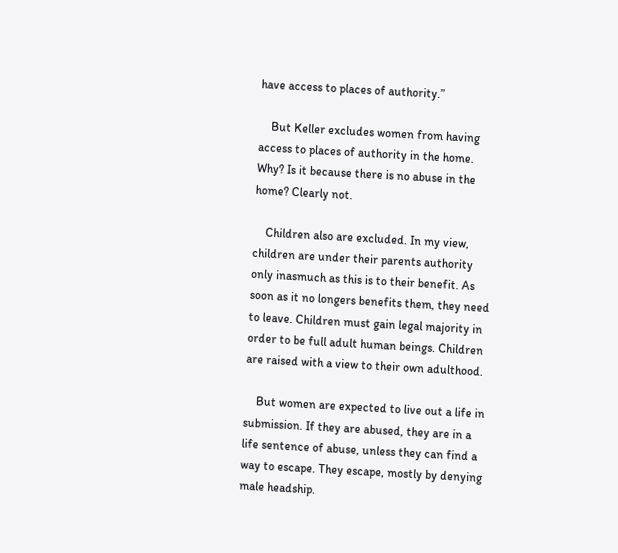have access to places of authority.”

    But Keller excludes women from having access to places of authority in the home. Why? Is it because there is no abuse in the home? Clearly not.

    Children also are excluded. In my view, children are under their parents authority only inasmuch as this is to their benefit. As soon as it no longers benefits them, they need to leave. Children must gain legal majority in order to be full adult human beings. Children are raised with a view to their own adulthood.

    But women are expected to live out a life in submission. If they are abused, they are in a life sentence of abuse, unless they can find a way to escape. They escape, mostly by denying male headship.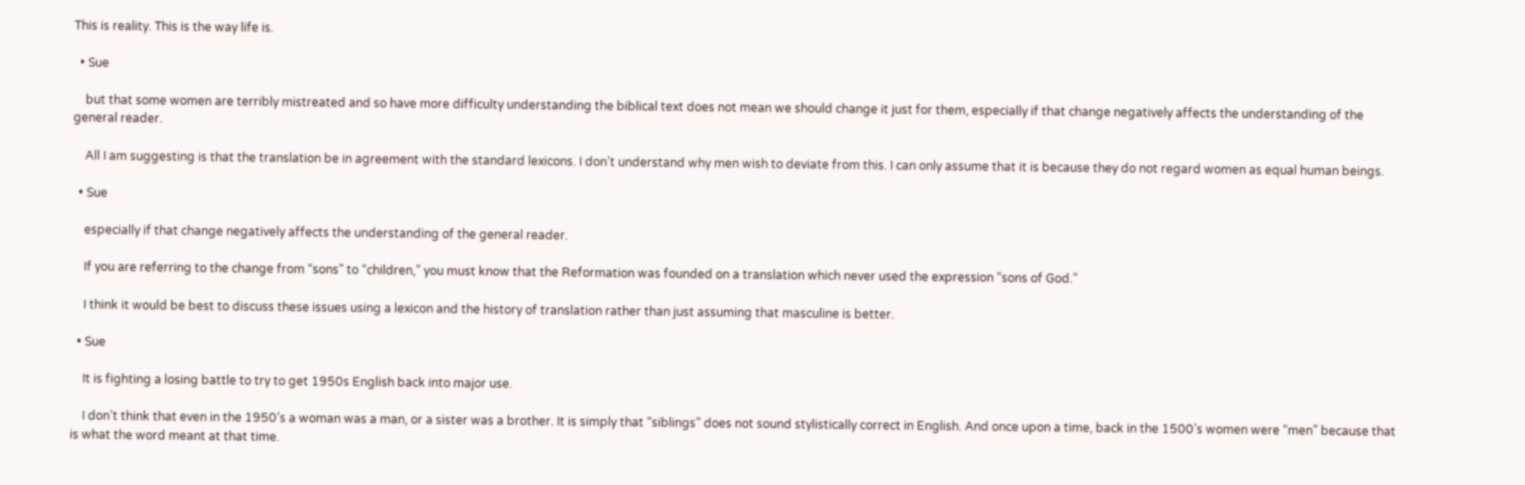This is reality. This is the way life is.

  • Sue

    but that some women are terribly mistreated and so have more difficulty understanding the biblical text does not mean we should change it just for them, especially if that change negatively affects the understanding of the general reader.

    All I am suggesting is that the translation be in agreement with the standard lexicons. I don’t understand why men wish to deviate from this. I can only assume that it is because they do not regard women as equal human beings.

  • Sue

    especially if that change negatively affects the understanding of the general reader.

    If you are referring to the change from “sons” to “children,” you must know that the Reformation was founded on a translation which never used the expression “sons of God.”

    I think it would be best to discuss these issues using a lexicon and the history of translation rather than just assuming that masculine is better.

  • Sue

    It is fighting a losing battle to try to get 1950s English back into major use.

    I don’t think that even in the 1950’s a woman was a man, or a sister was a brother. It is simply that “siblings” does not sound stylistically correct in English. And once upon a time, back in the 1500’s women were “men” because that is what the word meant at that time.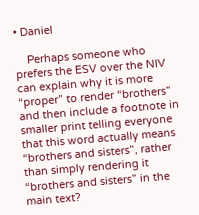• Daniel

    Perhaps someone who prefers the ESV over the NIV can explain why it is more “proper” to render “brothers” and then include a footnote in smaller print telling everyone that this word actually means “brothers and sisters”, rather than simply rendering it “brothers and sisters” in the main text?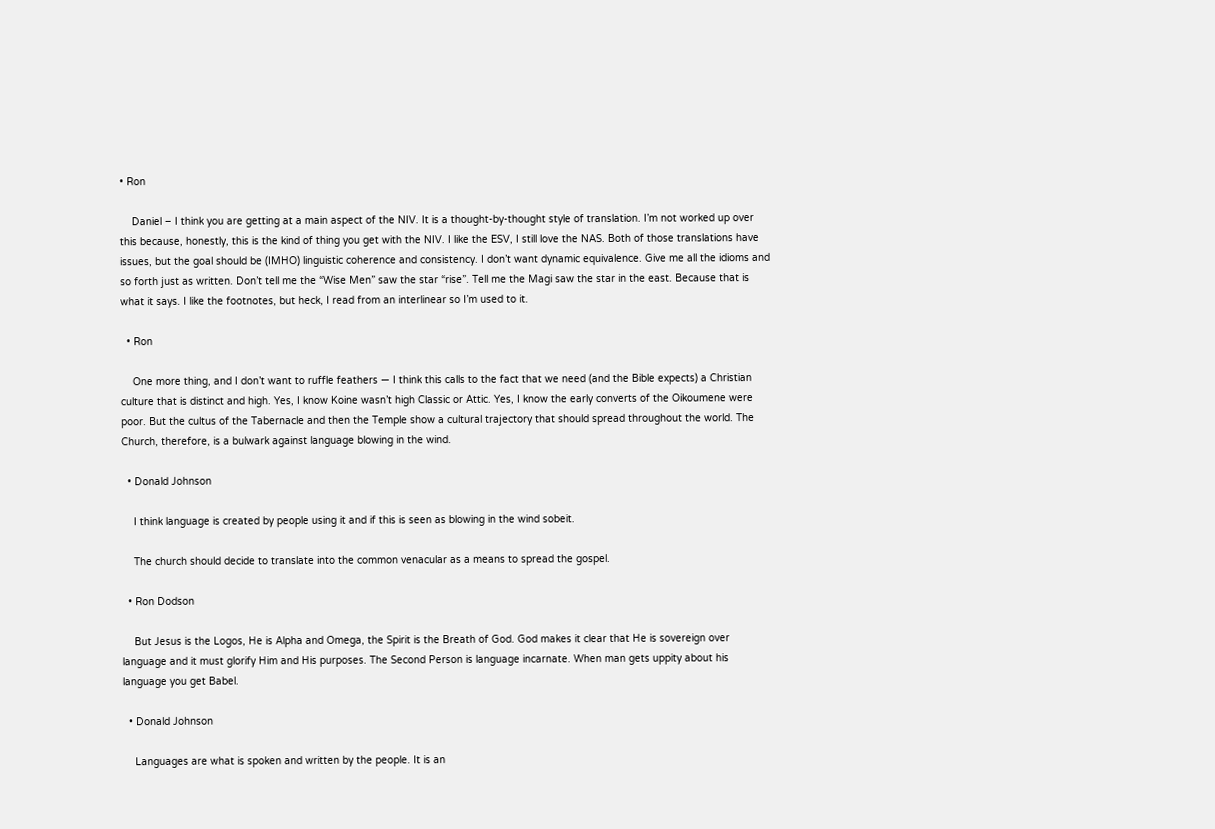• Ron

    Daniel – I think you are getting at a main aspect of the NIV. It is a thought-by-thought style of translation. I’m not worked up over this because, honestly, this is the kind of thing you get with the NIV. I like the ESV, I still love the NAS. Both of those translations have issues, but the goal should be (IMHO) linguistic coherence and consistency. I don’t want dynamic equivalence. Give me all the idioms and so forth just as written. Don’t tell me the “Wise Men” saw the star “rise”. Tell me the Magi saw the star in the east. Because that is what it says. I like the footnotes, but heck, I read from an interlinear so I’m used to it.

  • Ron

    One more thing, and I don’t want to ruffle feathers — I think this calls to the fact that we need (and the Bible expects) a Christian culture that is distinct and high. Yes, I know Koine wasn’t high Classic or Attic. Yes, I know the early converts of the Oikoumene were poor. But the cultus of the Tabernacle and then the Temple show a cultural trajectory that should spread throughout the world. The Church, therefore, is a bulwark against language blowing in the wind.

  • Donald Johnson

    I think language is created by people using it and if this is seen as blowing in the wind sobeit.

    The church should decide to translate into the common venacular as a means to spread the gospel.

  • Ron Dodson

    But Jesus is the Logos, He is Alpha and Omega, the Spirit is the Breath of God. God makes it clear that He is sovereign over language and it must glorify Him and His purposes. The Second Person is language incarnate. When man gets uppity about his language you get Babel.

  • Donald Johnson

    Languages are what is spoken and written by the people. It is an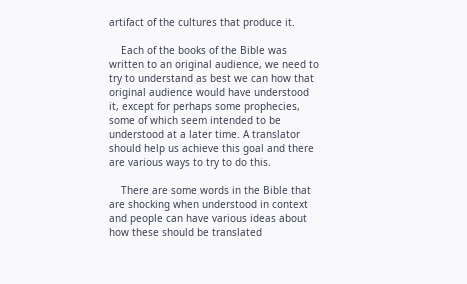artifact of the cultures that produce it.

    Each of the books of the Bible was written to an original audience, we need to try to understand as best we can how that original audience would have understood it, except for perhaps some prophecies, some of which seem intended to be understood at a later time. A translator should help us achieve this goal and there are various ways to try to do this.

    There are some words in the Bible that are shocking when understood in context and people can have various ideas about how these should be translated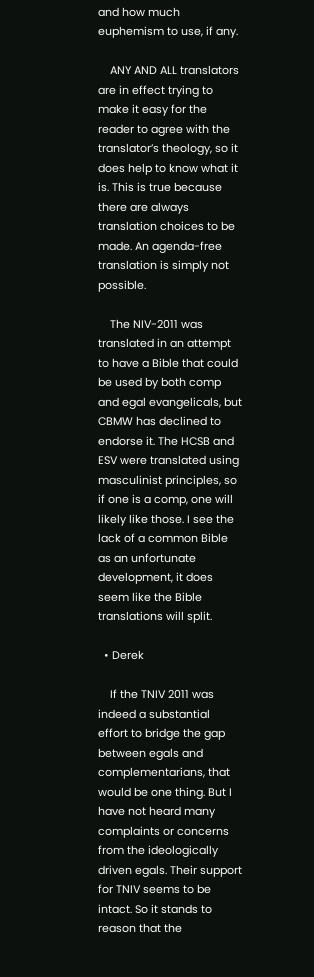and how much euphemism to use, if any.

    ANY AND ALL translators are in effect trying to make it easy for the reader to agree with the translator’s theology, so it does help to know what it is. This is true because there are always translation choices to be made. An agenda-free translation is simply not possible.

    The NIV-2011 was translated in an attempt to have a Bible that could be used by both comp and egal evangelicals, but CBMW has declined to endorse it. The HCSB and ESV were translated using masculinist principles, so if one is a comp, one will likely like those. I see the lack of a common Bible as an unfortunate development, it does seem like the Bible translations will split.

  • Derek

    If the TNIV 2011 was indeed a substantial effort to bridge the gap between egals and complementarians, that would be one thing. But I have not heard many complaints or concerns from the ideologically driven egals. Their support for TNIV seems to be intact. So it stands to reason that the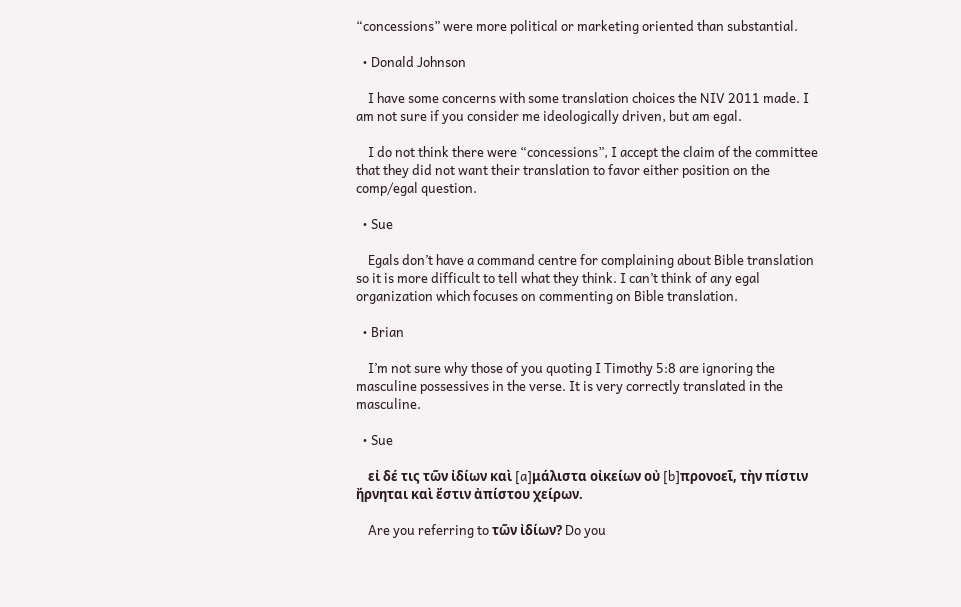“concessions” were more political or marketing oriented than substantial.

  • Donald Johnson

    I have some concerns with some translation choices the NIV 2011 made. I am not sure if you consider me ideologically driven, but am egal.

    I do not think there were “concessions”, I accept the claim of the committee that they did not want their translation to favor either position on the comp/egal question.

  • Sue

    Egals don’t have a command centre for complaining about Bible translation so it is more difficult to tell what they think. I can’t think of any egal organization which focuses on commenting on Bible translation.

  • Brian

    I’m not sure why those of you quoting I Timothy 5:8 are ignoring the masculine possessives in the verse. It is very correctly translated in the masculine.

  • Sue

    εἰ δέ τις τῶν ἰδίων καὶ [a]μάλιστα οἰκείων οὐ [b]προνοεῖ, τὴν πίστιν ἤρνηται καὶ ἔστιν ἀπίστου χείρων.

    Are you referring to τῶν ἰδίων? Do you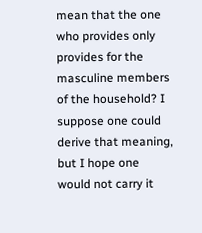mean that the one who provides only provides for the masculine members of the household? I suppose one could derive that meaning, but I hope one would not carry it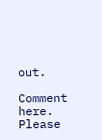out.

Comment here. Please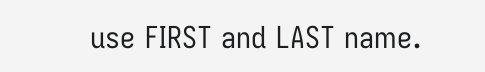use FIRST and LAST name.